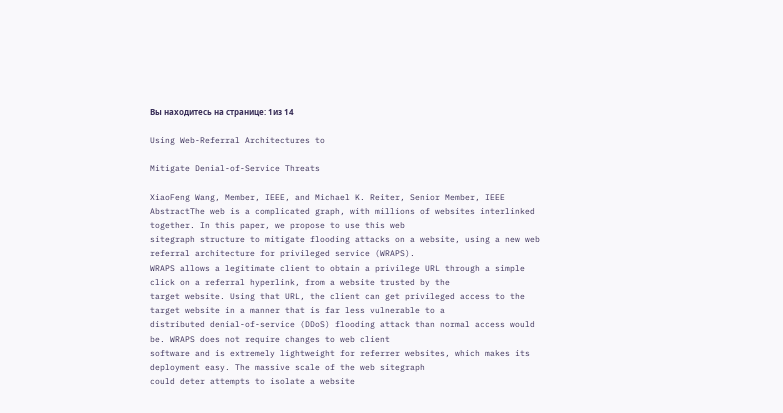Вы находитесь на странице: 1из 14

Using Web-Referral Architectures to

Mitigate Denial-of-Service Threats

XiaoFeng Wang, Member, IEEE, and Michael K. Reiter, Senior Member, IEEE
AbstractThe web is a complicated graph, with millions of websites interlinked together. In this paper, we propose to use this web
sitegraph structure to mitigate flooding attacks on a website, using a new web referral architecture for privileged service (WRAPS).
WRAPS allows a legitimate client to obtain a privilege URL through a simple click on a referral hyperlink, from a website trusted by the
target website. Using that URL, the client can get privileged access to the target website in a manner that is far less vulnerable to a
distributed denial-of-service (DDoS) flooding attack than normal access would be. WRAPS does not require changes to web client
software and is extremely lightweight for referrer websites, which makes its deployment easy. The massive scale of the web sitegraph
could deter attempts to isolate a website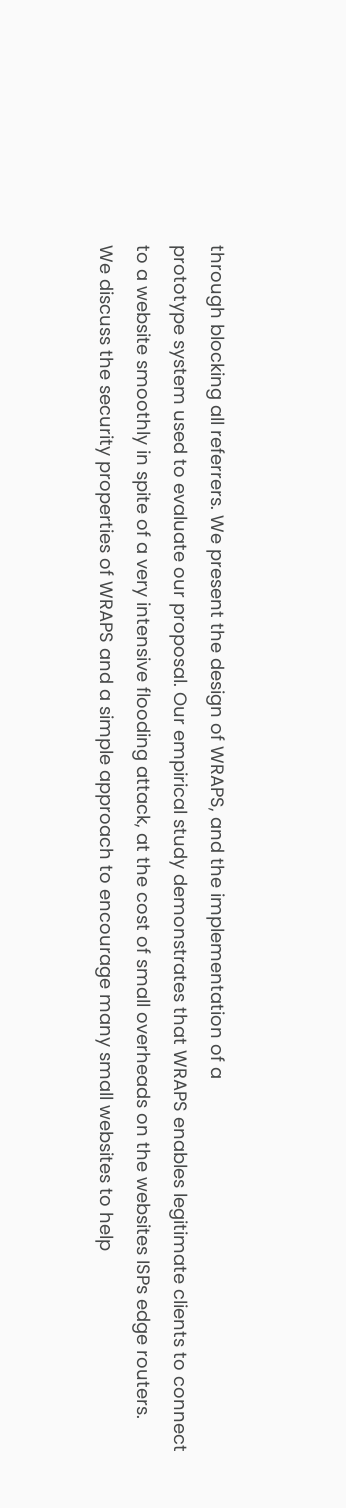through blocking all referrers. We present the design of WRAPS, and the implementation of a
prototype system used to evaluate our proposal. Our empirical study demonstrates that WRAPS enables legitimate clients to connect
to a website smoothly in spite of a very intensive flooding attack, at the cost of small overheads on the websites ISPs edge routers.
We discuss the security properties of WRAPS and a simple approach to encourage many small websites to help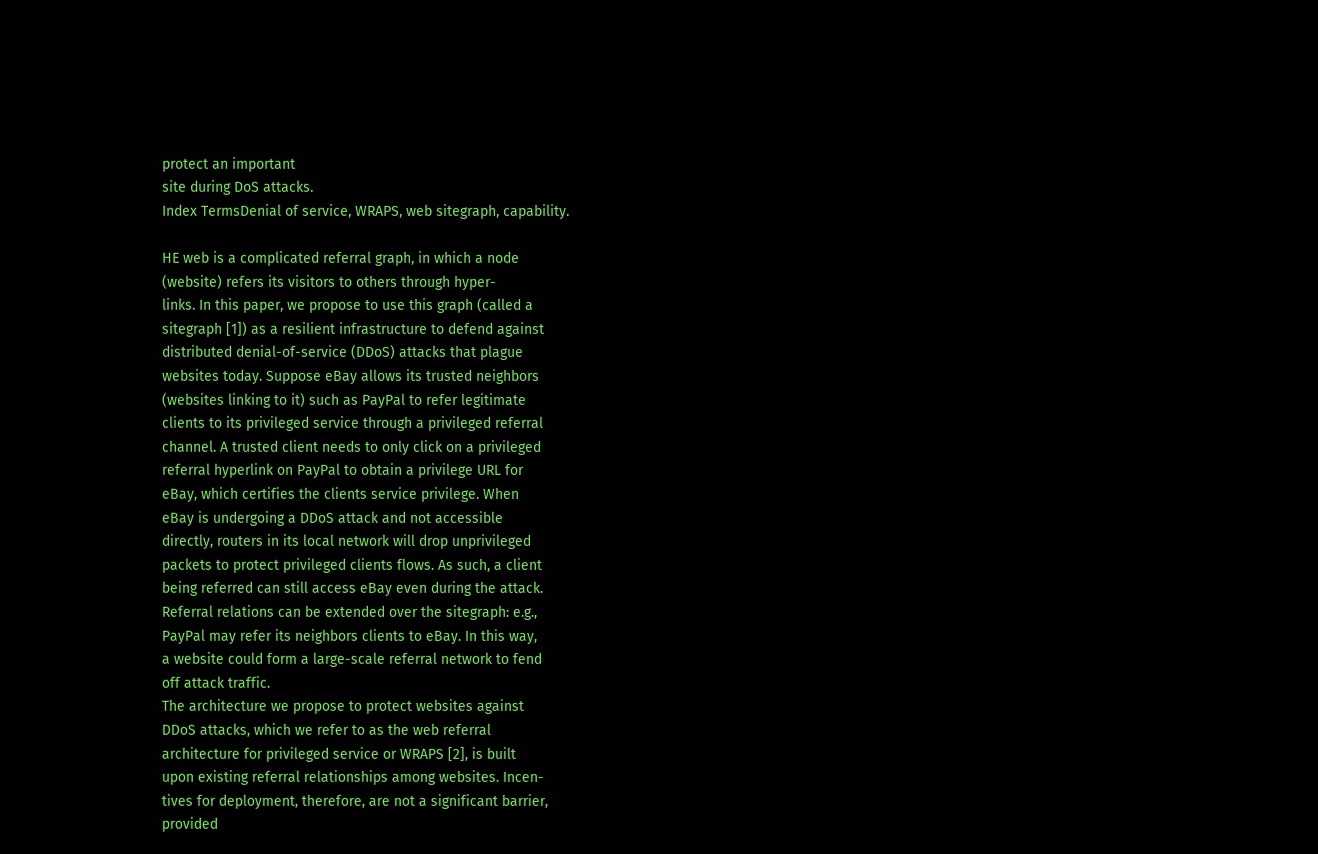protect an important
site during DoS attacks.
Index TermsDenial of service, WRAPS, web sitegraph, capability.

HE web is a complicated referral graph, in which a node
(website) refers its visitors to others through hyper-
links. In this paper, we propose to use this graph (called a
sitegraph [1]) as a resilient infrastructure to defend against
distributed denial-of-service (DDoS) attacks that plague
websites today. Suppose eBay allows its trusted neighbors
(websites linking to it) such as PayPal to refer legitimate
clients to its privileged service through a privileged referral
channel. A trusted client needs to only click on a privileged
referral hyperlink on PayPal to obtain a privilege URL for
eBay, which certifies the clients service privilege. When
eBay is undergoing a DDoS attack and not accessible
directly, routers in its local network will drop unprivileged
packets to protect privileged clients flows. As such, a client
being referred can still access eBay even during the attack.
Referral relations can be extended over the sitegraph: e.g.,
PayPal may refer its neighbors clients to eBay. In this way,
a website could form a large-scale referral network to fend
off attack traffic.
The architecture we propose to protect websites against
DDoS attacks, which we refer to as the web referral
architecture for privileged service or WRAPS [2], is built
upon existing referral relationships among websites. Incen-
tives for deployment, therefore, are not a significant barrier,
provided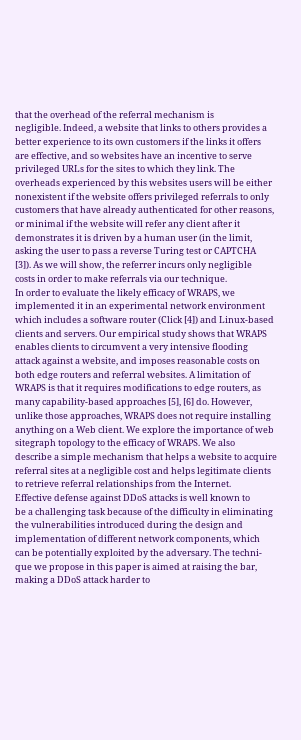that the overhead of the referral mechanism is
negligible. Indeed, a website that links to others provides a
better experience to its own customers if the links it offers
are effective, and so websites have an incentive to serve
privileged URLs for the sites to which they link. The
overheads experienced by this websites users will be either
nonexistent if the website offers privileged referrals to only
customers that have already authenticated for other reasons,
or minimal if the website will refer any client after it
demonstrates it is driven by a human user (in the limit,
asking the user to pass a reverse Turing test or CAPTCHA
[3]). As we will show, the referrer incurs only negligible
costs in order to make referrals via our technique.
In order to evaluate the likely efficacy of WRAPS, we
implemented it in an experimental network environment
which includes a software router (Click [4]) and Linux-based
clients and servers. Our empirical study shows that WRAPS
enables clients to circumvent a very intensive flooding
attack against a website, and imposes reasonable costs on
both edge routers and referral websites. A limitation of
WRAPS is that it requires modifications to edge routers, as
many capability-based approaches [5], [6] do. However,
unlike those approaches, WRAPS does not require installing
anything on a Web client. We explore the importance of web
sitegraph topology to the efficacy of WRAPS. We also
describe a simple mechanism that helps a website to acquire
referral sites at a negligible cost and helps legitimate clients
to retrieve referral relationships from the Internet.
Effective defense against DDoS attacks is well known to
be a challenging task because of the difficulty in eliminating
the vulnerabilities introduced during the design and
implementation of different network components, which
can be potentially exploited by the adversary. The techni-
que we propose in this paper is aimed at raising the bar,
making a DDoS attack harder to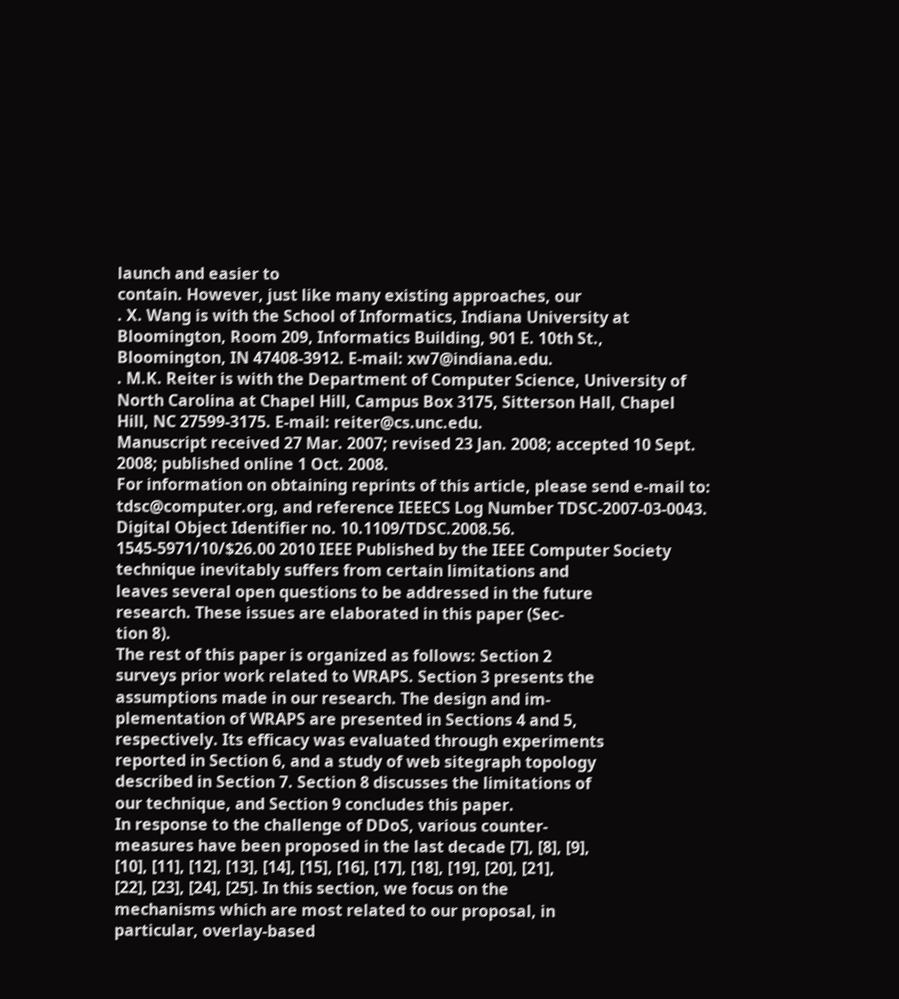launch and easier to
contain. However, just like many existing approaches, our
. X. Wang is with the School of Informatics, Indiana University at
Bloomington, Room 209, Informatics Building, 901 E. 10th St.,
Bloomington, IN 47408-3912. E-mail: xw7@indiana.edu.
. M.K. Reiter is with the Department of Computer Science, University of
North Carolina at Chapel Hill, Campus Box 3175, Sitterson Hall, Chapel
Hill, NC 27599-3175. E-mail: reiter@cs.unc.edu.
Manuscript received 27 Mar. 2007; revised 23 Jan. 2008; accepted 10 Sept.
2008; published online 1 Oct. 2008.
For information on obtaining reprints of this article, please send e-mail to:
tdsc@computer.org, and reference IEEECS Log Number TDSC-2007-03-0043.
Digital Object Identifier no. 10.1109/TDSC.2008.56.
1545-5971/10/$26.00 2010 IEEE Published by the IEEE Computer Society
technique inevitably suffers from certain limitations and
leaves several open questions to be addressed in the future
research. These issues are elaborated in this paper (Sec-
tion 8).
The rest of this paper is organized as follows: Section 2
surveys prior work related to WRAPS. Section 3 presents the
assumptions made in our research. The design and im-
plementation of WRAPS are presented in Sections 4 and 5,
respectively. Its efficacy was evaluated through experiments
reported in Section 6, and a study of web sitegraph topology
described in Section 7. Section 8 discusses the limitations of
our technique, and Section 9 concludes this paper.
In response to the challenge of DDoS, various counter-
measures have been proposed in the last decade [7], [8], [9],
[10], [11], [12], [13], [14], [15], [16], [17], [18], [19], [20], [21],
[22], [23], [24], [25]. In this section, we focus on the
mechanisms which are most related to our proposal, in
particular, overlay-based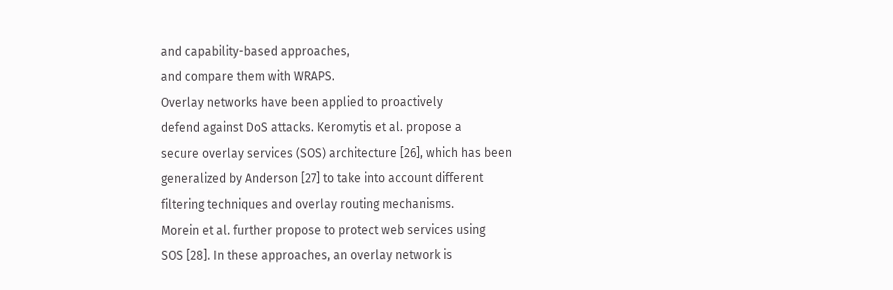and capability-based approaches,
and compare them with WRAPS.
Overlay networks have been applied to proactively
defend against DoS attacks. Keromytis et al. propose a
secure overlay services (SOS) architecture [26], which has been
generalized by Anderson [27] to take into account different
filtering techniques and overlay routing mechanisms.
Morein et al. further propose to protect web services using
SOS [28]. In these approaches, an overlay network is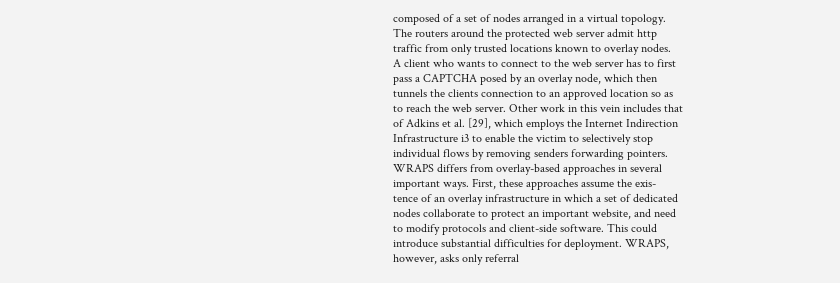composed of a set of nodes arranged in a virtual topology.
The routers around the protected web server admit http
traffic from only trusted locations known to overlay nodes.
A client who wants to connect to the web server has to first
pass a CAPTCHA posed by an overlay node, which then
tunnels the clients connection to an approved location so as
to reach the web server. Other work in this vein includes that
of Adkins et al. [29], which employs the Internet Indirection
Infrastructure i3 to enable the victim to selectively stop
individual flows by removing senders forwarding pointers.
WRAPS differs from overlay-based approaches in several
important ways. First, these approaches assume the exis-
tence of an overlay infrastructure in which a set of dedicated
nodes collaborate to protect an important website, and need
to modify protocols and client-side software. This could
introduce substantial difficulties for deployment. WRAPS,
however, asks only referral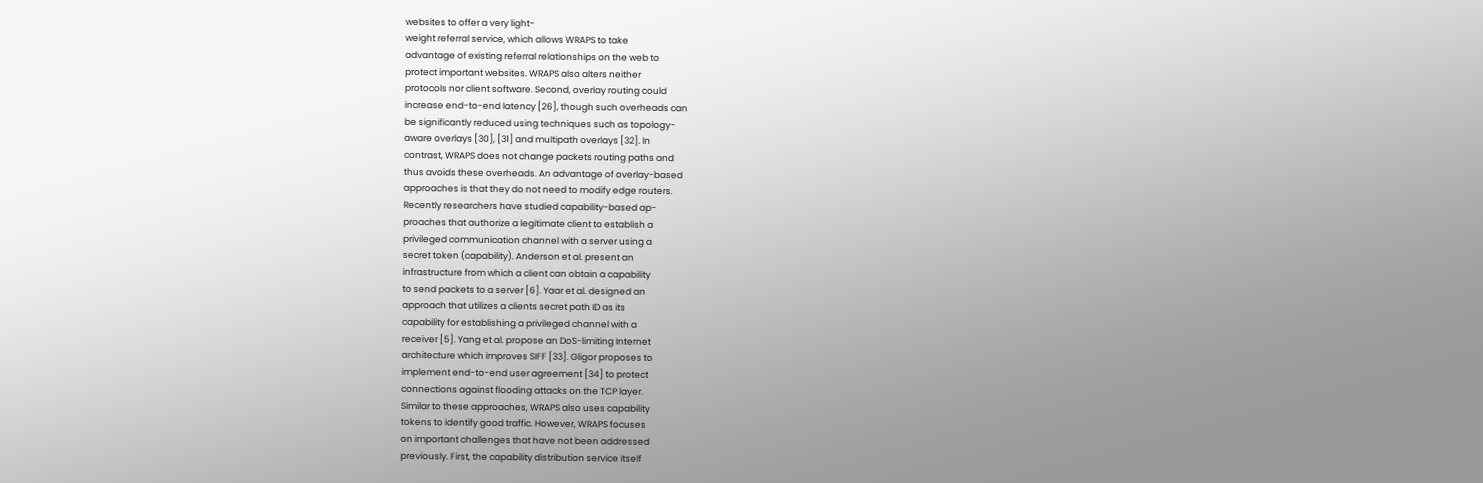websites to offer a very light-
weight referral service, which allows WRAPS to take
advantage of existing referral relationships on the web to
protect important websites. WRAPS also alters neither
protocols nor client software. Second, overlay routing could
increase end-to-end latency [26], though such overheads can
be significantly reduced using techniques such as topology-
aware overlays [30], [31] and multipath overlays [32]. In
contrast, WRAPS does not change packets routing paths and
thus avoids these overheads. An advantage of overlay-based
approaches is that they do not need to modify edge routers.
Recently researchers have studied capability-based ap-
proaches that authorize a legitimate client to establish a
privileged communication channel with a server using a
secret token (capability). Anderson et al. present an
infrastructure from which a client can obtain a capability
to send packets to a server [6]. Yaar et al. designed an
approach that utilizes a clients secret path ID as its
capability for establishing a privileged channel with a
receiver [5]. Yang et al. propose an DoS-limiting Internet
architecture which improves SIFF [33]. Gligor proposes to
implement end-to-end user agreement [34] to protect
connections against flooding attacks on the TCP layer.
Similar to these approaches, WRAPS also uses capability
tokens to identify good traffic. However, WRAPS focuses
on important challenges that have not been addressed
previously. First, the capability distribution service itself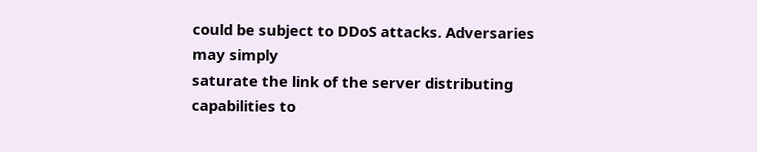could be subject to DDoS attacks. Adversaries may simply
saturate the link of the server distributing capabilities to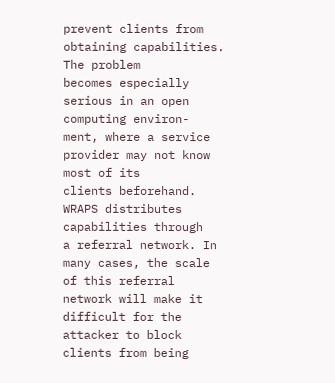prevent clients from obtaining capabilities. The problem
becomes especially serious in an open computing environ-
ment, where a service provider may not know most of its
clients beforehand. WRAPS distributes capabilities through
a referral network. In many cases, the scale of this referral
network will make it difficult for the attacker to block
clients from being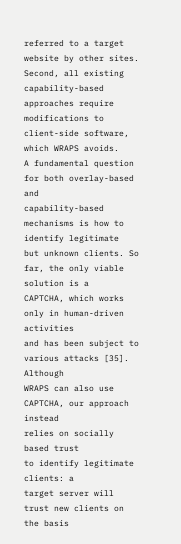referred to a target website by other sites.
Second, all existing capability-based approaches require
modifications to client-side software, which WRAPS avoids.
A fundamental question for both overlay-based and
capability-based mechanisms is how to identify legitimate
but unknown clients. So far, the only viable solution is a
CAPTCHA, which works only in human-driven activities
and has been subject to various attacks [35]. Although
WRAPS can also use CAPTCHA, our approach instead
relies on socially based trust
to identify legitimate clients: a
target server will trust new clients on the basis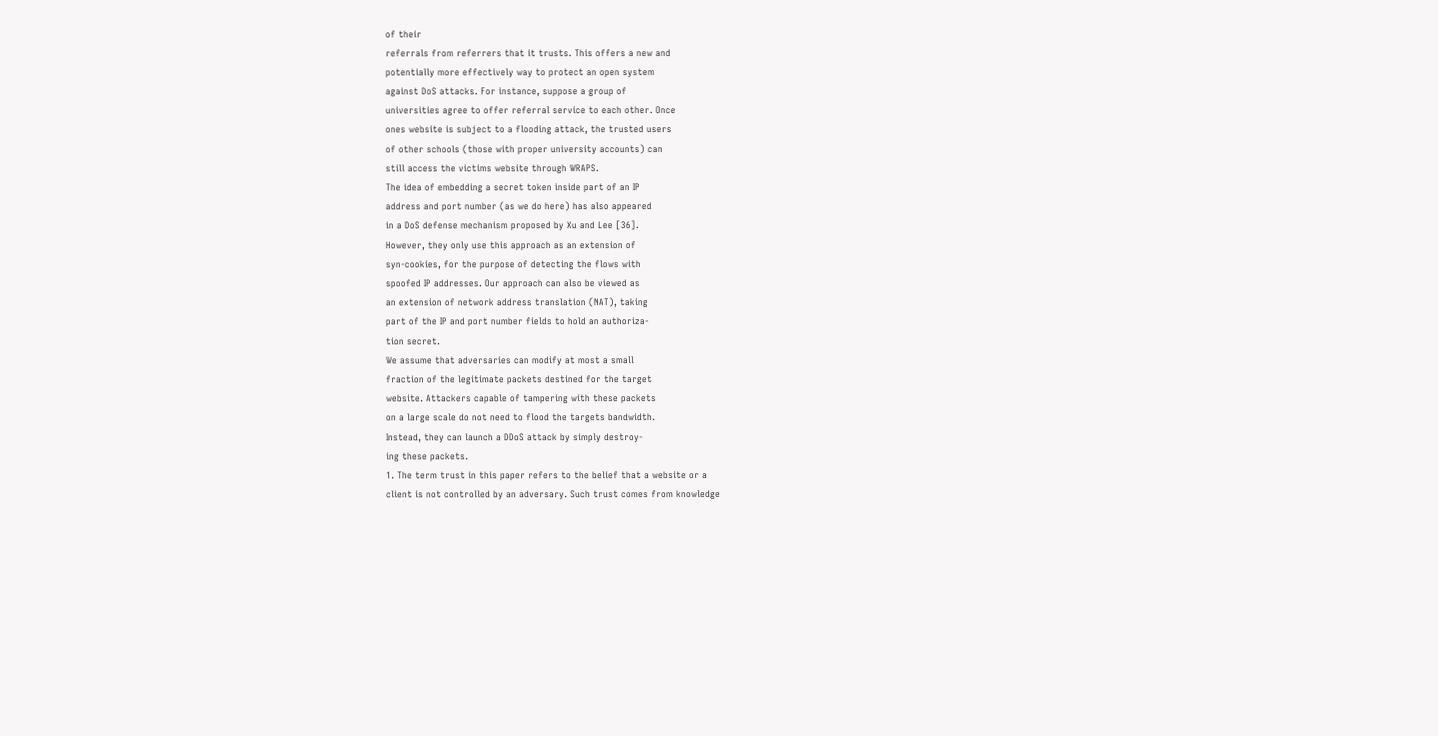of their
referrals from referrers that it trusts. This offers a new and
potentially more effectively way to protect an open system
against DoS attacks. For instance, suppose a group of
universities agree to offer referral service to each other. Once
ones website is subject to a flooding attack, the trusted users
of other schools (those with proper university accounts) can
still access the victims website through WRAPS.
The idea of embedding a secret token inside part of an IP
address and port number (as we do here) has also appeared
in a DoS defense mechanism proposed by Xu and Lee [36].
However, they only use this approach as an extension of
syn-cookies, for the purpose of detecting the flows with
spoofed IP addresses. Our approach can also be viewed as
an extension of network address translation (NAT), taking
part of the IP and port number fields to hold an authoriza-
tion secret.
We assume that adversaries can modify at most a small
fraction of the legitimate packets destined for the target
website. Attackers capable of tampering with these packets
on a large scale do not need to flood the targets bandwidth.
Instead, they can launch a DDoS attack by simply destroy-
ing these packets.
1. The term trust in this paper refers to the belief that a website or a
client is not controlled by an adversary. Such trust comes from knowledge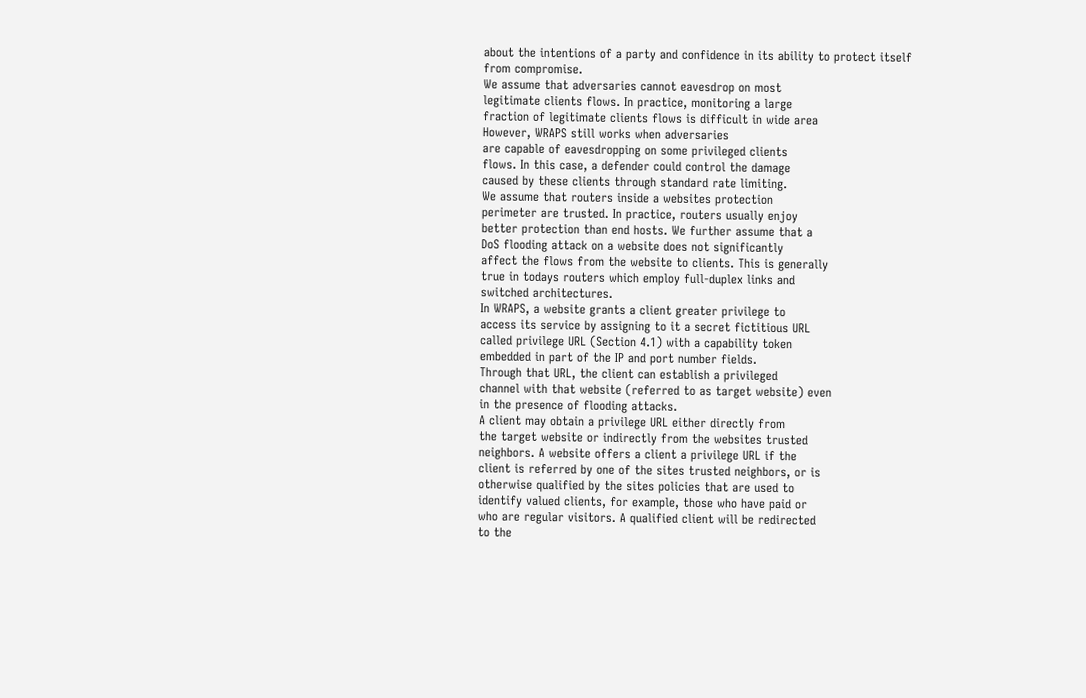about the intentions of a party and confidence in its ability to protect itself
from compromise.
We assume that adversaries cannot eavesdrop on most
legitimate clients flows. In practice, monitoring a large
fraction of legitimate clients flows is difficult in wide area
However, WRAPS still works when adversaries
are capable of eavesdropping on some privileged clients
flows. In this case, a defender could control the damage
caused by these clients through standard rate limiting.
We assume that routers inside a websites protection
perimeter are trusted. In practice, routers usually enjoy
better protection than end hosts. We further assume that a
DoS flooding attack on a website does not significantly
affect the flows from the website to clients. This is generally
true in todays routers which employ full-duplex links and
switched architectures.
In WRAPS, a website grants a client greater privilege to
access its service by assigning to it a secret fictitious URL
called privilege URL (Section 4.1) with a capability token
embedded in part of the IP and port number fields.
Through that URL, the client can establish a privileged
channel with that website (referred to as target website) even
in the presence of flooding attacks.
A client may obtain a privilege URL either directly from
the target website or indirectly from the websites trusted
neighbors. A website offers a client a privilege URL if the
client is referred by one of the sites trusted neighbors, or is
otherwise qualified by the sites policies that are used to
identify valued clients, for example, those who have paid or
who are regular visitors. A qualified client will be redirected
to the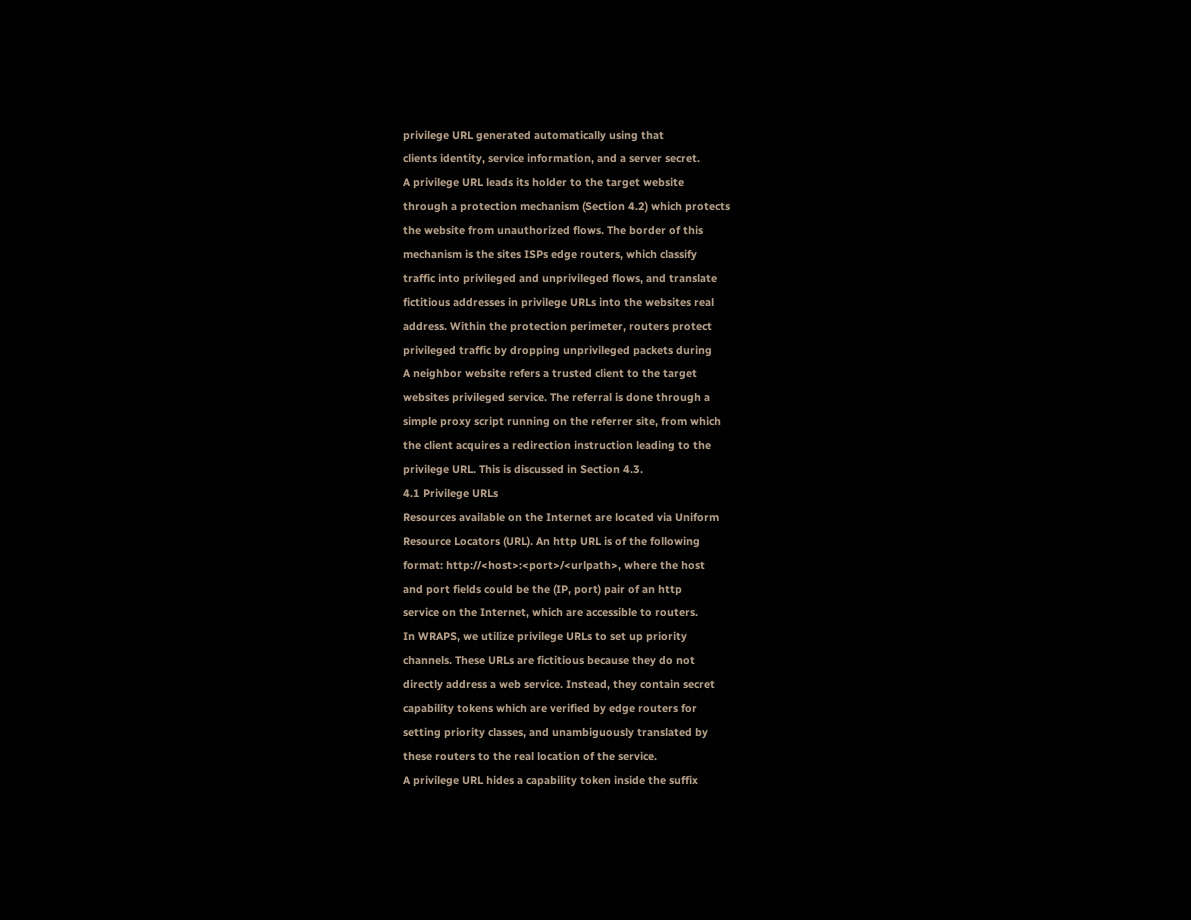privilege URL generated automatically using that
clients identity, service information, and a server secret.
A privilege URL leads its holder to the target website
through a protection mechanism (Section 4.2) which protects
the website from unauthorized flows. The border of this
mechanism is the sites ISPs edge routers, which classify
traffic into privileged and unprivileged flows, and translate
fictitious addresses in privilege URLs into the websites real
address. Within the protection perimeter, routers protect
privileged traffic by dropping unprivileged packets during
A neighbor website refers a trusted client to the target
websites privileged service. The referral is done through a
simple proxy script running on the referrer site, from which
the client acquires a redirection instruction leading to the
privilege URL. This is discussed in Section 4.3.
4.1 Privilege URLs
Resources available on the Internet are located via Uniform
Resource Locators (URL). An http URL is of the following
format: http://<host>:<port>/<urlpath>, where the host
and port fields could be the (IP, port) pair of an http
service on the Internet, which are accessible to routers.
In WRAPS, we utilize privilege URLs to set up priority
channels. These URLs are fictitious because they do not
directly address a web service. Instead, they contain secret
capability tokens which are verified by edge routers for
setting priority classes, and unambiguously translated by
these routers to the real location of the service.
A privilege URL hides a capability token inside the suffix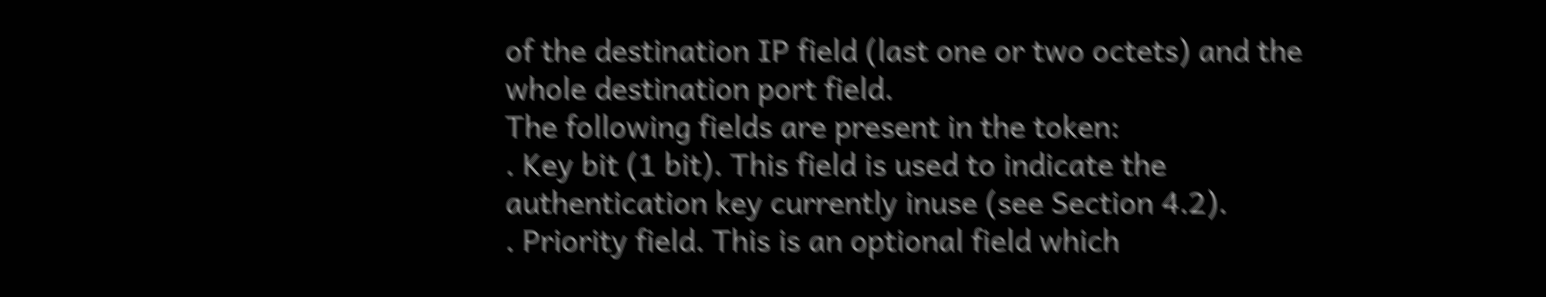of the destination IP field (last one or two octets) and the
whole destination port field.
The following fields are present in the token:
. Key bit (1 bit). This field is used to indicate the
authentication key currently inuse (see Section 4.2).
. Priority field. This is an optional field which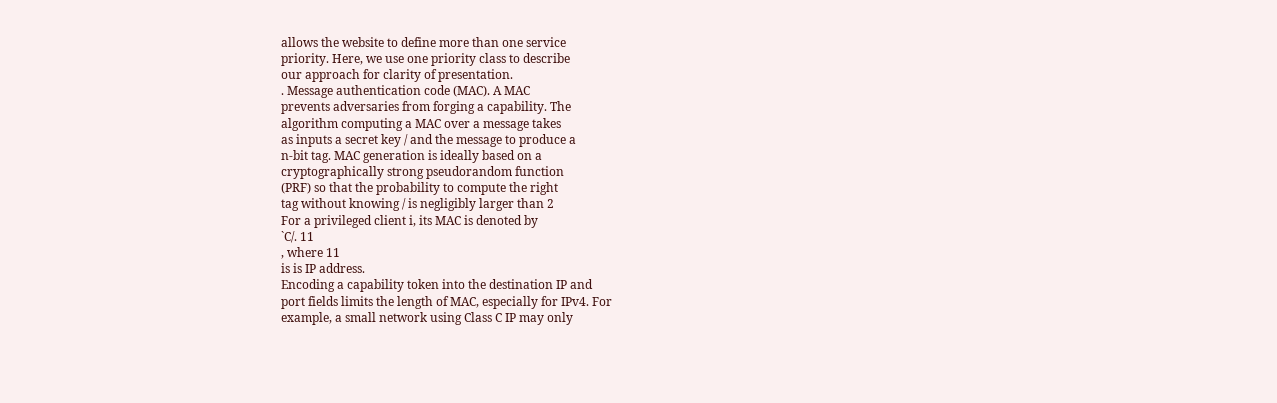allows the website to define more than one service
priority. Here, we use one priority class to describe
our approach for clarity of presentation.
. Message authentication code (MAC). A MAC
prevents adversaries from forging a capability. The
algorithm computing a MAC over a message takes
as inputs a secret key / and the message to produce a
n-bit tag. MAC generation is ideally based on a
cryptographically strong pseudorandom function
(PRF) so that the probability to compute the right
tag without knowing / is negligibly larger than 2
For a privileged client i, its MAC is denoted by
`C/. 11
, where 11
is is IP address.
Encoding a capability token into the destination IP and
port fields limits the length of MAC, especially for IPv4. For
example, a small network using Class C IP may only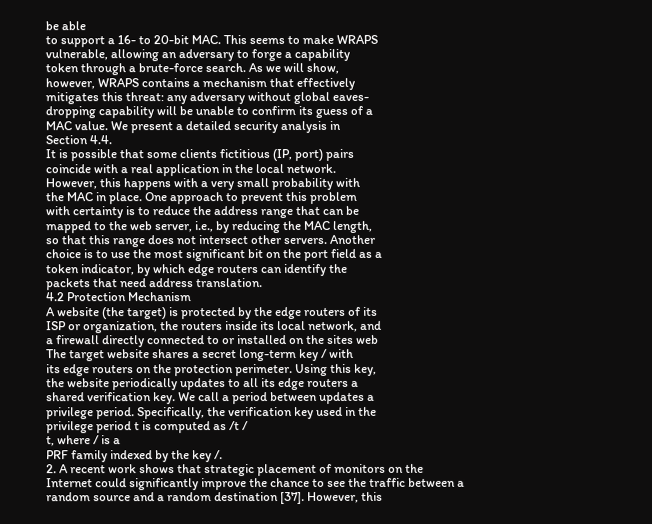be able
to support a 16- to 20-bit MAC. This seems to make WRAPS
vulnerable, allowing an adversary to forge a capability
token through a brute-force search. As we will show,
however, WRAPS contains a mechanism that effectively
mitigates this threat: any adversary without global eaves-
dropping capability will be unable to confirm its guess of a
MAC value. We present a detailed security analysis in
Section 4.4.
It is possible that some clients fictitious (IP, port) pairs
coincide with a real application in the local network.
However, this happens with a very small probability with
the MAC in place. One approach to prevent this problem
with certainty is to reduce the address range that can be
mapped to the web server, i.e., by reducing the MAC length,
so that this range does not intersect other servers. Another
choice is to use the most significant bit on the port field as a
token indicator, by which edge routers can identify the
packets that need address translation.
4.2 Protection Mechanism
A website (the target) is protected by the edge routers of its
ISP or organization, the routers inside its local network, and
a firewall directly connected to or installed on the sites web
The target website shares a secret long-term key / with
its edge routers on the protection perimeter. Using this key,
the website periodically updates to all its edge routers a
shared verification key. We call a period between updates a
privilege period. Specifically, the verification key used in the
privilege period t is computed as /t /
t, where / is a
PRF family indexed by the key /.
2. A recent work shows that strategic placement of monitors on the
Internet could significantly improve the chance to see the traffic between a
random source and a random destination [37]. However, this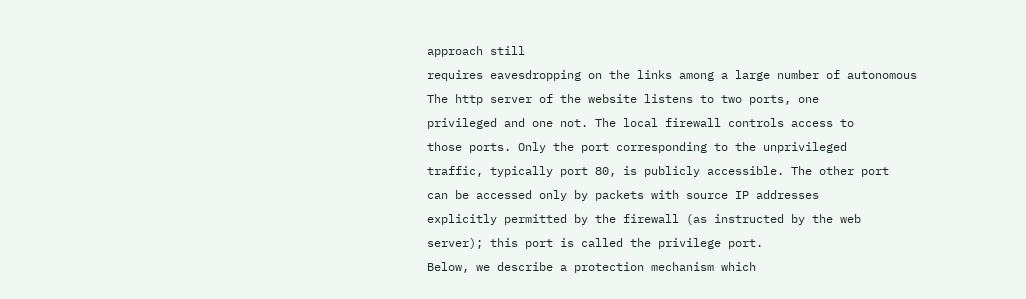approach still
requires eavesdropping on the links among a large number of autonomous
The http server of the website listens to two ports, one
privileged and one not. The local firewall controls access to
those ports. Only the port corresponding to the unprivileged
traffic, typically port 80, is publicly accessible. The other port
can be accessed only by packets with source IP addresses
explicitly permitted by the firewall (as instructed by the web
server); this port is called the privilege port.
Below, we describe a protection mechanism which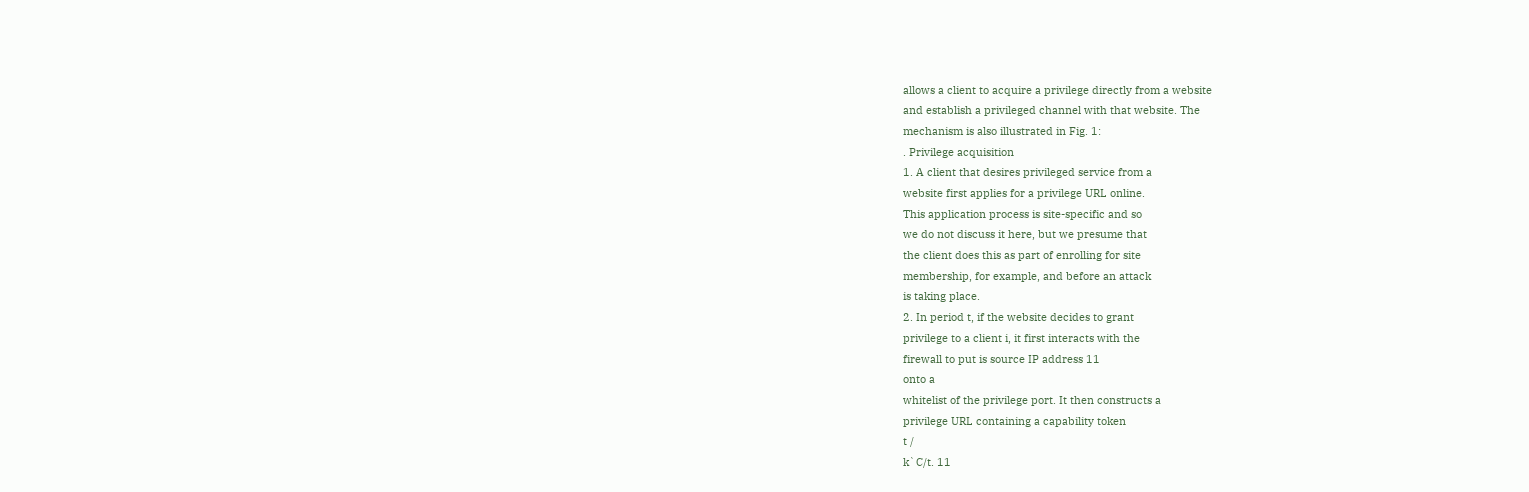allows a client to acquire a privilege directly from a website
and establish a privileged channel with that website. The
mechanism is also illustrated in Fig. 1:
. Privilege acquisition
1. A client that desires privileged service from a
website first applies for a privilege URL online.
This application process is site-specific and so
we do not discuss it here, but we presume that
the client does this as part of enrolling for site
membership, for example, and before an attack
is taking place.
2. In period t, if the website decides to grant
privilege to a client i, it first interacts with the
firewall to put is source IP address 11
onto a
whitelist of the privilege port. It then constructs a
privilege URL containing a capability token
t /
k`C/t. 11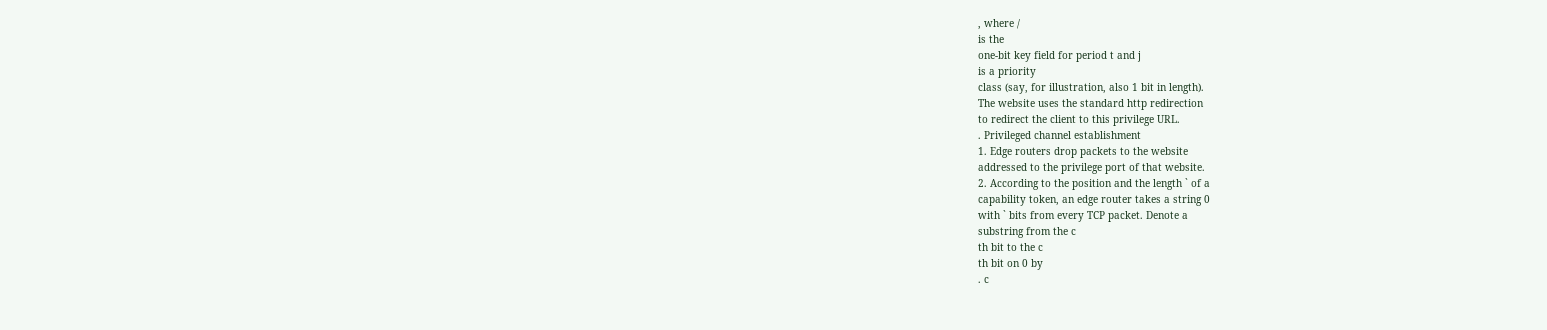, where /
is the
one-bit key field for period t and j
is a priority
class (say, for illustration, also 1 bit in length).
The website uses the standard http redirection
to redirect the client to this privilege URL.
. Privileged channel establishment
1. Edge routers drop packets to the website
addressed to the privilege port of that website.
2. According to the position and the length ` of a
capability token, an edge router takes a string 0
with ` bits from every TCP packet. Denote a
substring from the c
th bit to the c
th bit on 0 by
. c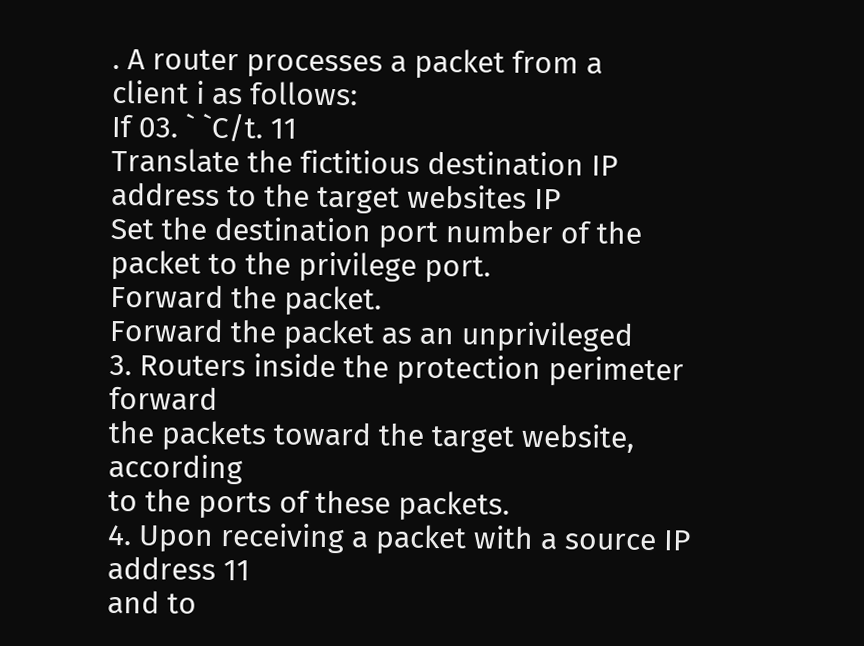. A router processes a packet from a
client i as follows:
If 03. ` `C/t. 11
Translate the fictitious destination IP
address to the target websites IP
Set the destination port number of the
packet to the privilege port.
Forward the packet.
Forward the packet as an unprivileged
3. Routers inside the protection perimeter forward
the packets toward the target website, according
to the ports of these packets.
4. Upon receiving a packet with a source IP
address 11
and to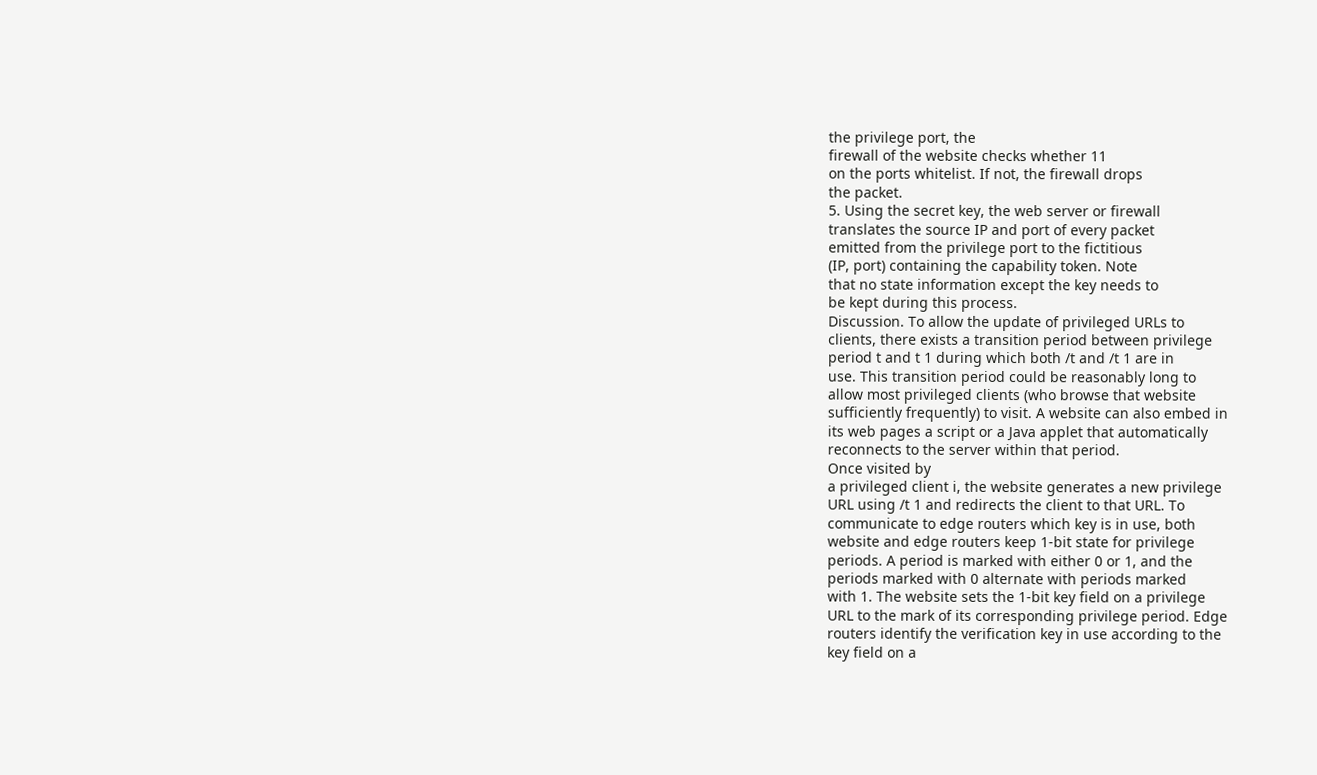the privilege port, the
firewall of the website checks whether 11
on the ports whitelist. If not, the firewall drops
the packet.
5. Using the secret key, the web server or firewall
translates the source IP and port of every packet
emitted from the privilege port to the fictitious
(IP, port) containing the capability token. Note
that no state information except the key needs to
be kept during this process.
Discussion. To allow the update of privileged URLs to
clients, there exists a transition period between privilege
period t and t 1 during which both /t and /t 1 are in
use. This transition period could be reasonably long to
allow most privileged clients (who browse that website
sufficiently frequently) to visit. A website can also embed in
its web pages a script or a Java applet that automatically
reconnects to the server within that period.
Once visited by
a privileged client i, the website generates a new privilege
URL using /t 1 and redirects the client to that URL. To
communicate to edge routers which key is in use, both
website and edge routers keep 1-bit state for privilege
periods. A period is marked with either 0 or 1, and the
periods marked with 0 alternate with periods marked
with 1. The website sets the 1-bit key field on a privilege
URL to the mark of its corresponding privilege period. Edge
routers identify the verification key in use according to the
key field on a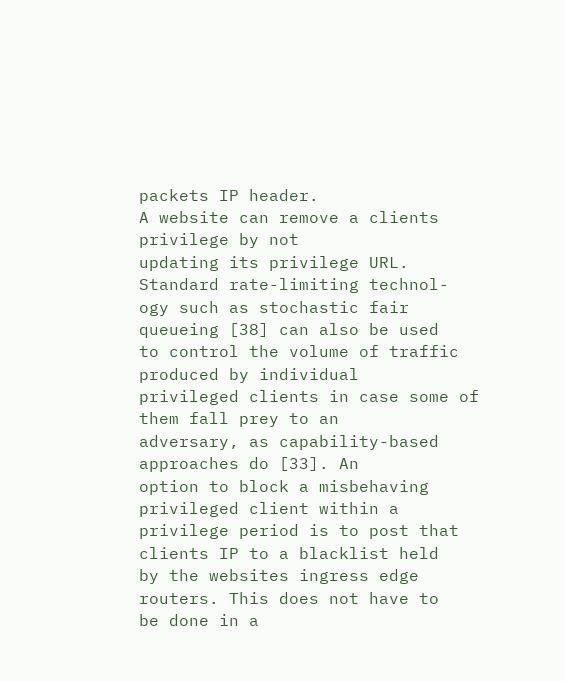packets IP header.
A website can remove a clients privilege by not
updating its privilege URL. Standard rate-limiting technol-
ogy such as stochastic fair queueing [38] can also be used
to control the volume of traffic produced by individual
privileged clients in case some of them fall prey to an
adversary, as capability-based approaches do [33]. An
option to block a misbehaving privileged client within a
privilege period is to post that clients IP to a blacklist held
by the websites ingress edge routers. This does not have to
be done in a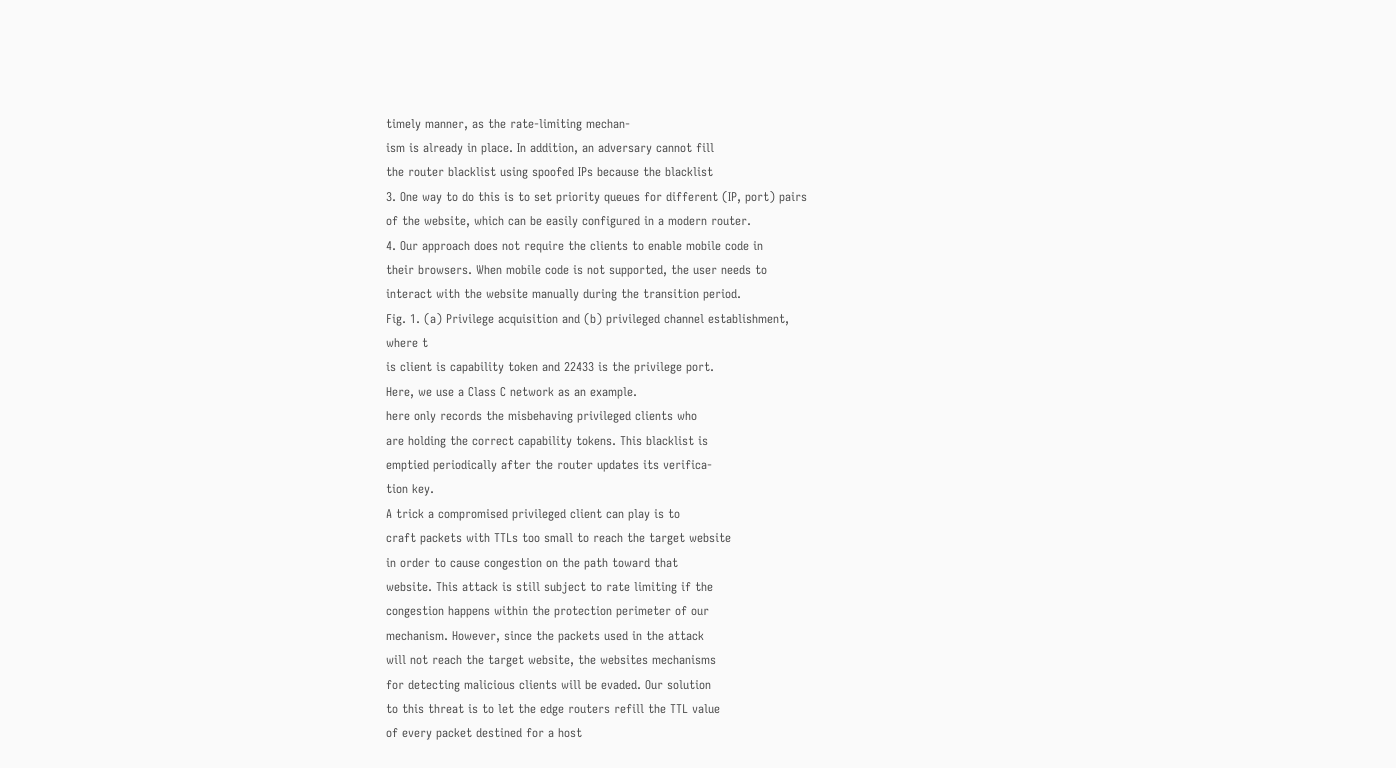timely manner, as the rate-limiting mechan-
ism is already in place. In addition, an adversary cannot fill
the router blacklist using spoofed IPs because the blacklist
3. One way to do this is to set priority queues for different (IP, port) pairs
of the website, which can be easily configured in a modern router.
4. Our approach does not require the clients to enable mobile code in
their browsers. When mobile code is not supported, the user needs to
interact with the website manually during the transition period.
Fig. 1. (a) Privilege acquisition and (b) privileged channel establishment,
where t
is client is capability token and 22433 is the privilege port.
Here, we use a Class C network as an example.
here only records the misbehaving privileged clients who
are holding the correct capability tokens. This blacklist is
emptied periodically after the router updates its verifica-
tion key.
A trick a compromised privileged client can play is to
craft packets with TTLs too small to reach the target website
in order to cause congestion on the path toward that
website. This attack is still subject to rate limiting if the
congestion happens within the protection perimeter of our
mechanism. However, since the packets used in the attack
will not reach the target website, the websites mechanisms
for detecting malicious clients will be evaded. Our solution
to this threat is to let the edge routers refill the TTL value
of every packet destined for a host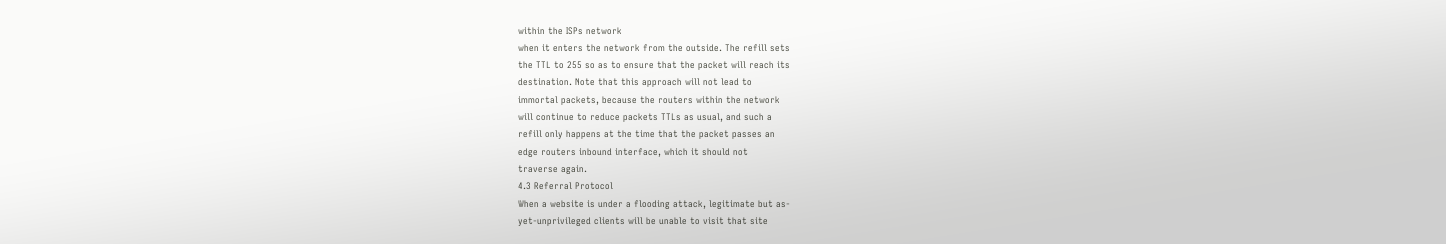within the ISPs network
when it enters the network from the outside. The refill sets
the TTL to 255 so as to ensure that the packet will reach its
destination. Note that this approach will not lead to
immortal packets, because the routers within the network
will continue to reduce packets TTLs as usual, and such a
refill only happens at the time that the packet passes an
edge routers inbound interface, which it should not
traverse again.
4.3 Referral Protocol
When a website is under a flooding attack, legitimate but as-
yet-unprivileged clients will be unable to visit that site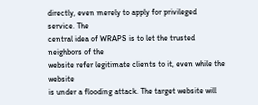directly, even merely to apply for privileged service. The
central idea of WRAPS is to let the trusted neighbors of the
website refer legitimate clients to it, even while the website
is under a flooding attack. The target website will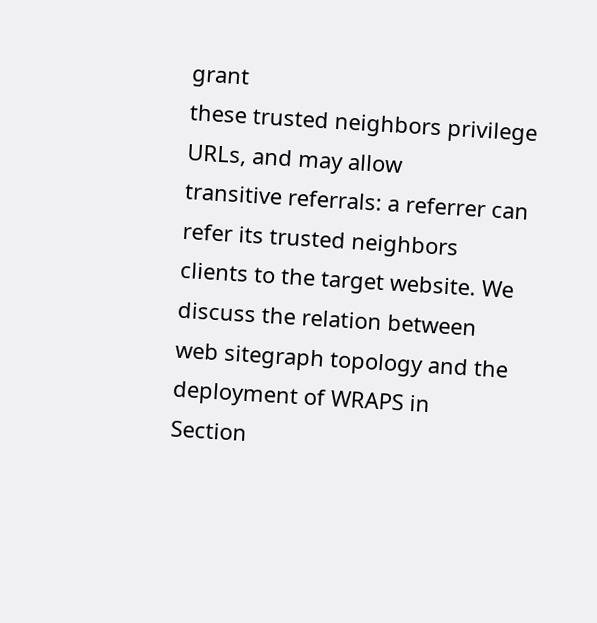grant
these trusted neighbors privilege URLs, and may allow
transitive referrals: a referrer can refer its trusted neighbors
clients to the target website. We discuss the relation between
web sitegraph topology and the deployment of WRAPS in
Section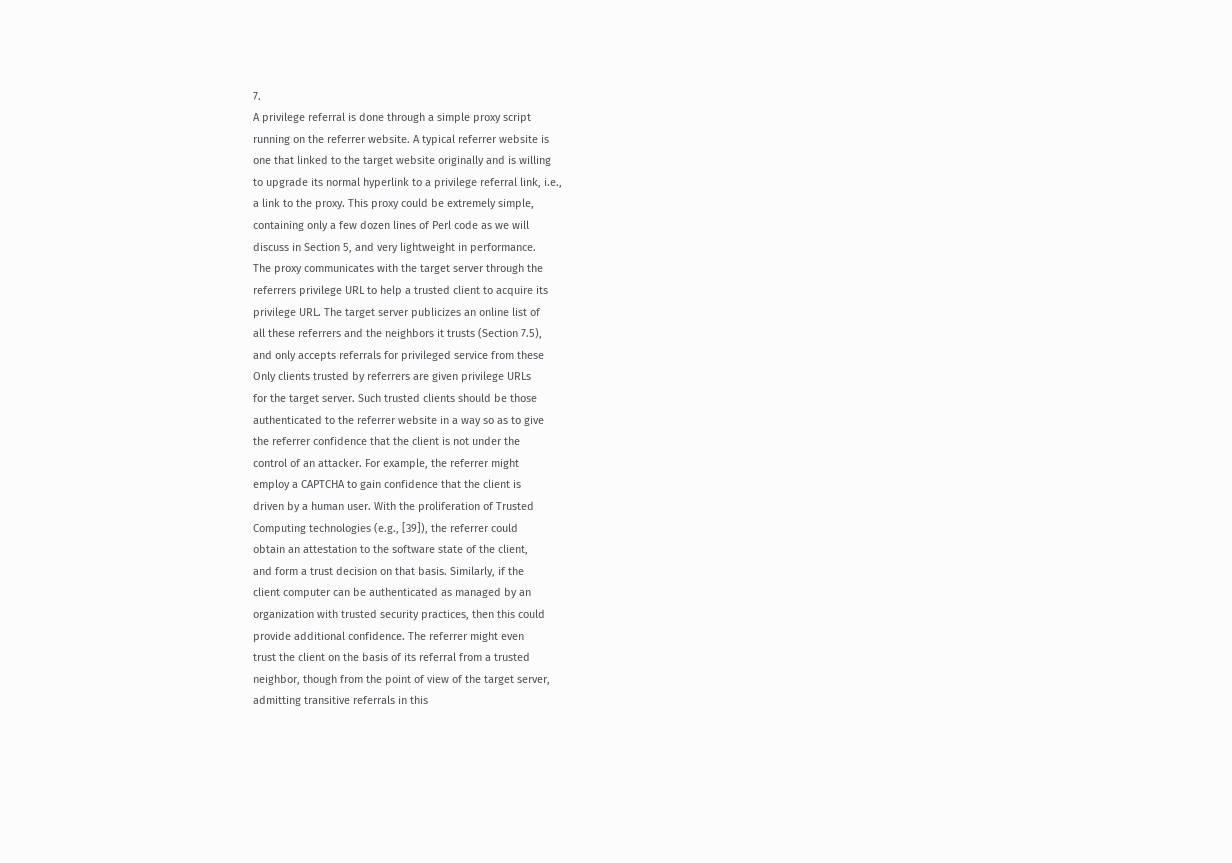7.
A privilege referral is done through a simple proxy script
running on the referrer website. A typical referrer website is
one that linked to the target website originally and is willing
to upgrade its normal hyperlink to a privilege referral link, i.e.,
a link to the proxy. This proxy could be extremely simple,
containing only a few dozen lines of Perl code as we will
discuss in Section 5, and very lightweight in performance.
The proxy communicates with the target server through the
referrers privilege URL to help a trusted client to acquire its
privilege URL. The target server publicizes an online list of
all these referrers and the neighbors it trusts (Section 7.5),
and only accepts referrals for privileged service from these
Only clients trusted by referrers are given privilege URLs
for the target server. Such trusted clients should be those
authenticated to the referrer website in a way so as to give
the referrer confidence that the client is not under the
control of an attacker. For example, the referrer might
employ a CAPTCHA to gain confidence that the client is
driven by a human user. With the proliferation of Trusted
Computing technologies (e.g., [39]), the referrer could
obtain an attestation to the software state of the client,
and form a trust decision on that basis. Similarly, if the
client computer can be authenticated as managed by an
organization with trusted security practices, then this could
provide additional confidence. The referrer might even
trust the client on the basis of its referral from a trusted
neighbor, though from the point of view of the target server,
admitting transitive referrals in this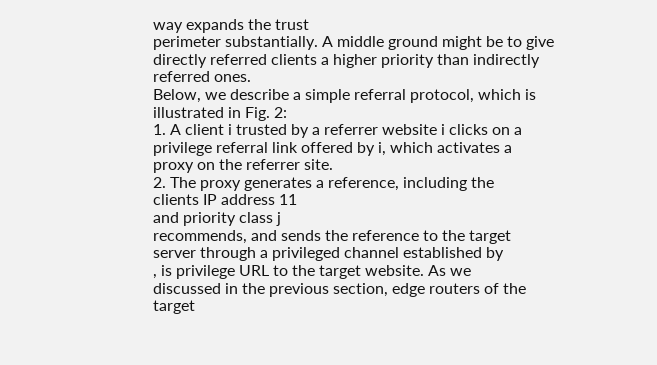way expands the trust
perimeter substantially. A middle ground might be to give
directly referred clients a higher priority than indirectly
referred ones.
Below, we describe a simple referral protocol, which is
illustrated in Fig. 2:
1. A client i trusted by a referrer website i clicks on a
privilege referral link offered by i, which activates a
proxy on the referrer site.
2. The proxy generates a reference, including the
clients IP address 11
and priority class j
recommends, and sends the reference to the target
server through a privileged channel established by
, is privilege URL to the target website. As we
discussed in the previous section, edge routers of the
target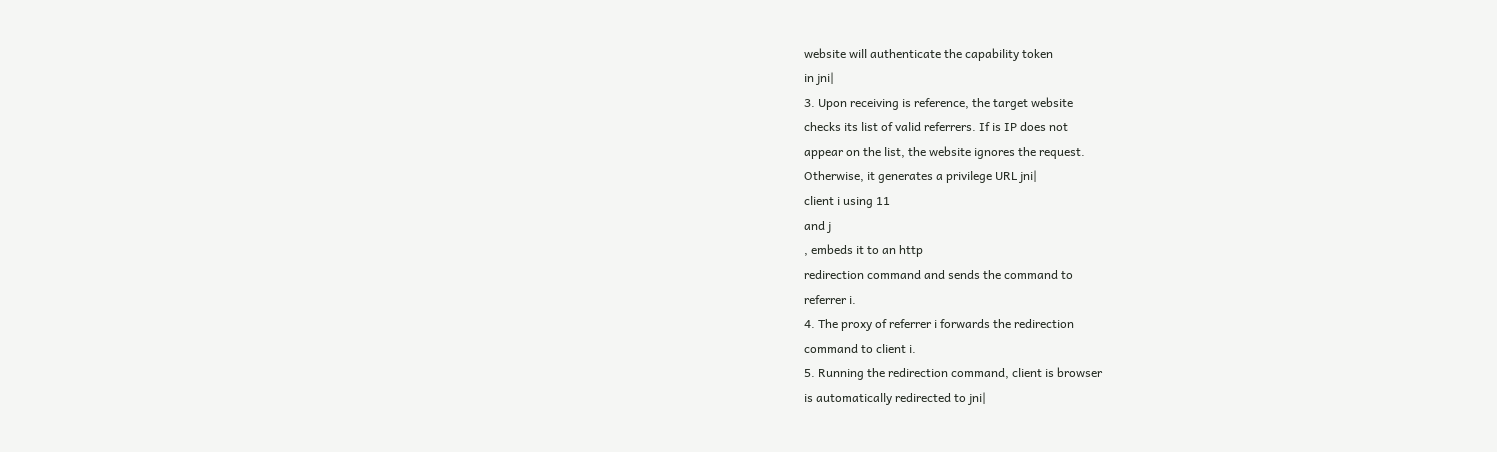website will authenticate the capability token
in jni|
3. Upon receiving is reference, the target website
checks its list of valid referrers. If is IP does not
appear on the list, the website ignores the request.
Otherwise, it generates a privilege URL jni|
client i using 11
and j
, embeds it to an http
redirection command and sends the command to
referrer i.
4. The proxy of referrer i forwards the redirection
command to client i.
5. Running the redirection command, client is browser
is automatically redirected to jni|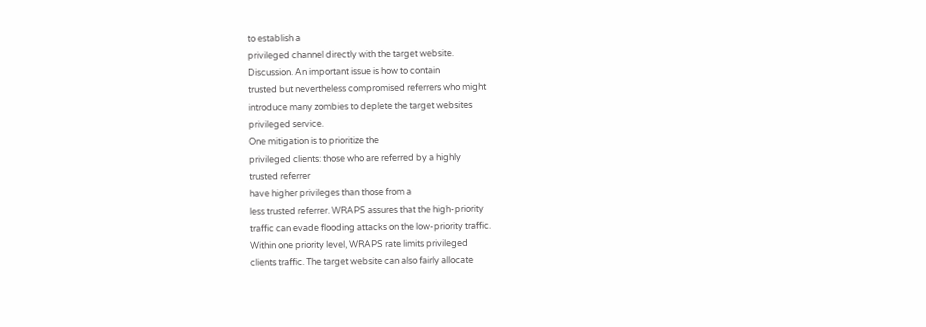to establish a
privileged channel directly with the target website.
Discussion. An important issue is how to contain
trusted but nevertheless compromised referrers who might
introduce many zombies to deplete the target websites
privileged service.
One mitigation is to prioritize the
privileged clients: those who are referred by a highly
trusted referrer
have higher privileges than those from a
less trusted referrer. WRAPS assures that the high-priority
traffic can evade flooding attacks on the low-priority traffic.
Within one priority level, WRAPS rate limits privileged
clients traffic. The target website can also fairly allocate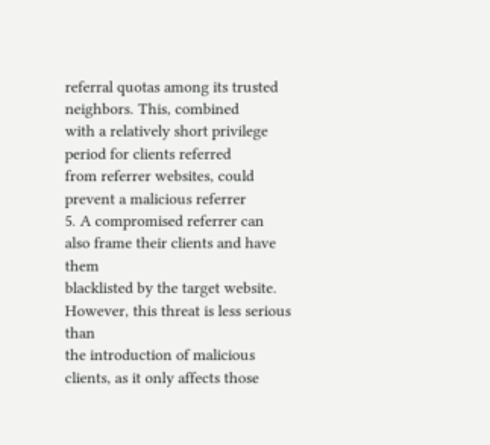referral quotas among its trusted neighbors. This, combined
with a relatively short privilege period for clients referred
from referrer websites, could prevent a malicious referrer
5. A compromised referrer can also frame their clients and have them
blacklisted by the target website. However, this threat is less serious than
the introduction of malicious clients, as it only affects those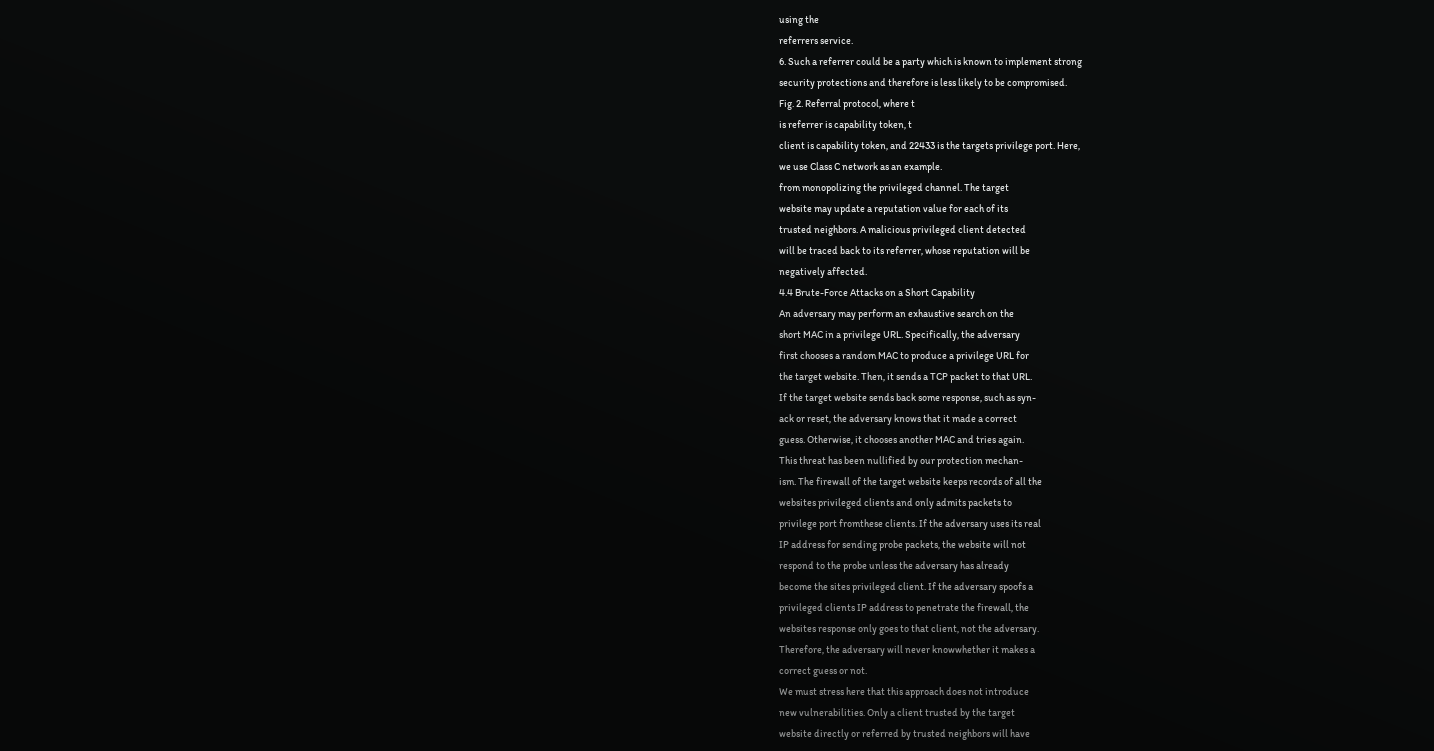using the
referrers service.
6. Such a referrer could be a party which is known to implement strong
security protections and therefore is less likely to be compromised.
Fig. 2. Referral protocol, where t
is referrer is capability token, t
client is capability token, and 22433 is the targets privilege port. Here,
we use Class C network as an example.
from monopolizing the privileged channel. The target
website may update a reputation value for each of its
trusted neighbors. A malicious privileged client detected
will be traced back to its referrer, whose reputation will be
negatively affected.
4.4 Brute-Force Attacks on a Short Capability
An adversary may perform an exhaustive search on the
short MAC in a privilege URL. Specifically, the adversary
first chooses a random MAC to produce a privilege URL for
the target website. Then, it sends a TCP packet to that URL.
If the target website sends back some response, such as syn-
ack or reset, the adversary knows that it made a correct
guess. Otherwise, it chooses another MAC and tries again.
This threat has been nullified by our protection mechan-
ism. The firewall of the target website keeps records of all the
websites privileged clients and only admits packets to
privilege port fromthese clients. If the adversary uses its real
IP address for sending probe packets, the website will not
respond to the probe unless the adversary has already
become the sites privileged client. If the adversary spoofs a
privileged clients IP address to penetrate the firewall, the
websites response only goes to that client, not the adversary.
Therefore, the adversary will never knowwhether it makes a
correct guess or not.
We must stress here that this approach does not introduce
new vulnerabilities. Only a client trusted by the target
website directly or referred by trusted neighbors will have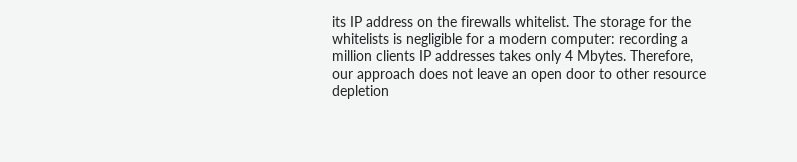its IP address on the firewalls whitelist. The storage for the
whitelists is negligible for a modern computer: recording a
million clients IP addresses takes only 4 Mbytes. Therefore,
our approach does not leave an open door to other resource
depletion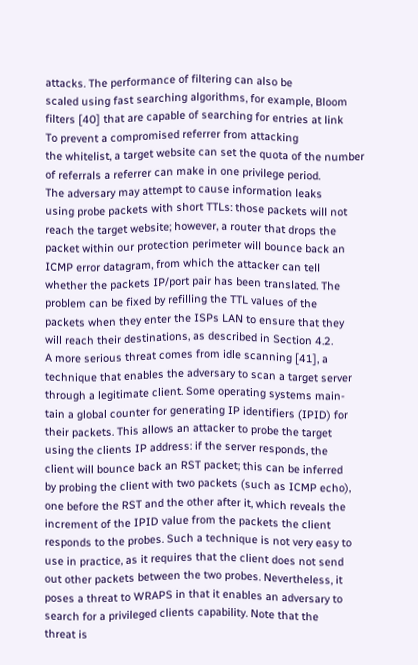attacks. The performance of filtering can also be
scaled using fast searching algorithms, for example, Bloom
filters [40] that are capable of searching for entries at link
To prevent a compromised referrer from attacking
the whitelist, a target website can set the quota of the number
of referrals a referrer can make in one privilege period.
The adversary may attempt to cause information leaks
using probe packets with short TTLs: those packets will not
reach the target website; however, a router that drops the
packet within our protection perimeter will bounce back an
ICMP error datagram, from which the attacker can tell
whether the packets IP/port pair has been translated. The
problem can be fixed by refilling the TTL values of the
packets when they enter the ISPs LAN to ensure that they
will reach their destinations, as described in Section 4.2.
A more serious threat comes from idle scanning [41], a
technique that enables the adversary to scan a target server
through a legitimate client. Some operating systems main-
tain a global counter for generating IP identifiers (IPID) for
their packets. This allows an attacker to probe the target
using the clients IP address: if the server responds, the
client will bounce back an RST packet; this can be inferred
by probing the client with two packets (such as ICMP echo),
one before the RST and the other after it, which reveals the
increment of the IPID value from the packets the client
responds to the probes. Such a technique is not very easy to
use in practice, as it requires that the client does not send
out other packets between the two probes. Nevertheless, it
poses a threat to WRAPS in that it enables an adversary to
search for a privileged clients capability. Note that the
threat is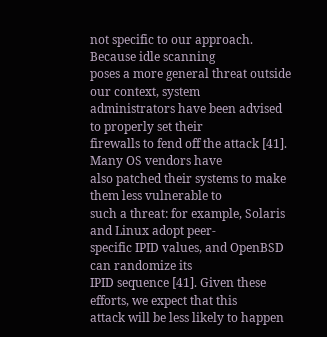not specific to our approach. Because idle scanning
poses a more general threat outside our context, system
administrators have been advised to properly set their
firewalls to fend off the attack [41]. Many OS vendors have
also patched their systems to make them less vulnerable to
such a threat: for example, Solaris and Linux adopt peer-
specific IPID values, and OpenBSD can randomize its
IPID sequence [41]. Given these efforts, we expect that this
attack will be less likely to happen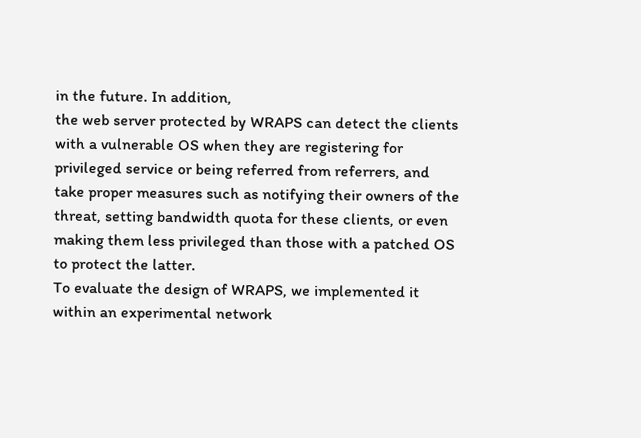in the future. In addition,
the web server protected by WRAPS can detect the clients
with a vulnerable OS when they are registering for
privileged service or being referred from referrers, and
take proper measures such as notifying their owners of the
threat, setting bandwidth quota for these clients, or even
making them less privileged than those with a patched OS
to protect the latter.
To evaluate the design of WRAPS, we implemented it
within an experimental network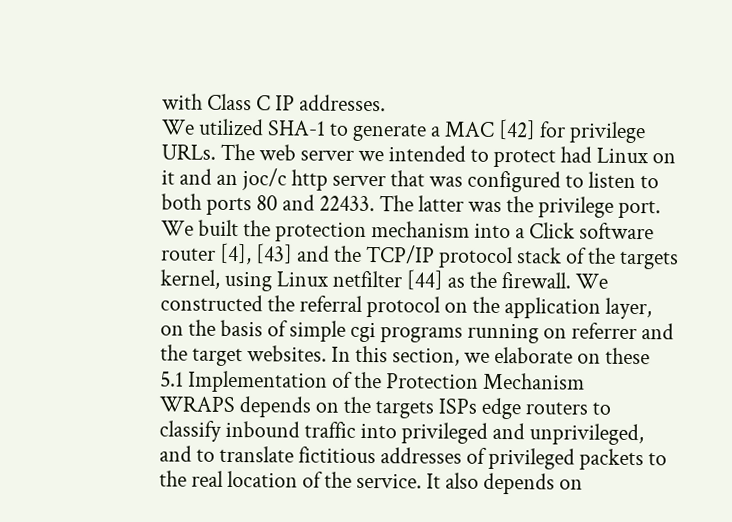with Class C IP addresses.
We utilized SHA-1 to generate a MAC [42] for privilege
URLs. The web server we intended to protect had Linux on
it and an joc/c http server that was configured to listen to
both ports 80 and 22433. The latter was the privilege port.
We built the protection mechanism into a Click software
router [4], [43] and the TCP/IP protocol stack of the targets
kernel, using Linux netfilter [44] as the firewall. We
constructed the referral protocol on the application layer,
on the basis of simple cgi programs running on referrer and
the target websites. In this section, we elaborate on these
5.1 Implementation of the Protection Mechanism
WRAPS depends on the targets ISPs edge routers to
classify inbound traffic into privileged and unprivileged,
and to translate fictitious addresses of privileged packets to
the real location of the service. It also depends on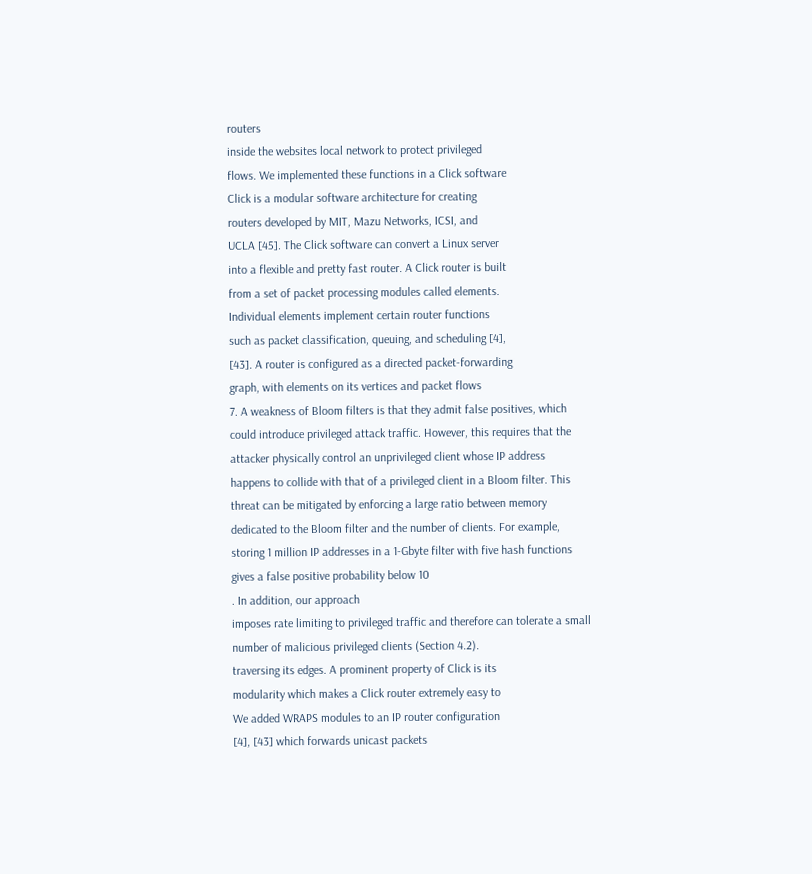routers
inside the websites local network to protect privileged
flows. We implemented these functions in a Click software
Click is a modular software architecture for creating
routers developed by MIT, Mazu Networks, ICSI, and
UCLA [45]. The Click software can convert a Linux server
into a flexible and pretty fast router. A Click router is built
from a set of packet processing modules called elements.
Individual elements implement certain router functions
such as packet classification, queuing, and scheduling [4],
[43]. A router is configured as a directed packet-forwarding
graph, with elements on its vertices and packet flows
7. A weakness of Bloom filters is that they admit false positives, which
could introduce privileged attack traffic. However, this requires that the
attacker physically control an unprivileged client whose IP address
happens to collide with that of a privileged client in a Bloom filter. This
threat can be mitigated by enforcing a large ratio between memory
dedicated to the Bloom filter and the number of clients. For example,
storing 1 million IP addresses in a 1-Gbyte filter with five hash functions
gives a false positive probability below 10
. In addition, our approach
imposes rate limiting to privileged traffic and therefore can tolerate a small
number of malicious privileged clients (Section 4.2).
traversing its edges. A prominent property of Click is its
modularity which makes a Click router extremely easy to
We added WRAPS modules to an IP router configuration
[4], [43] which forwards unicast packets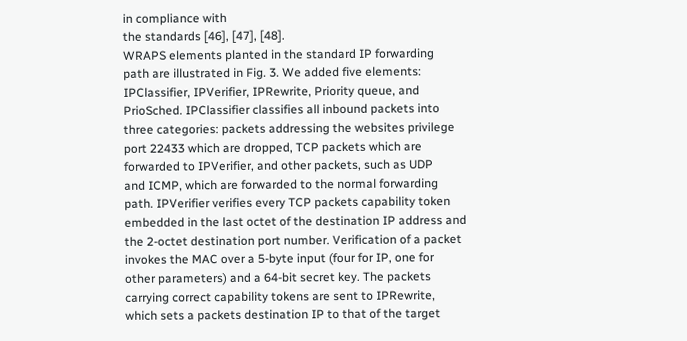in compliance with
the standards [46], [47], [48].
WRAPS elements planted in the standard IP forwarding
path are illustrated in Fig. 3. We added five elements:
IPClassifier, IPVerifier, IPRewrite, Priority queue, and
PrioSched. IPClassifier classifies all inbound packets into
three categories: packets addressing the websites privilege
port 22433 which are dropped, TCP packets which are
forwarded to IPVerifier, and other packets, such as UDP
and ICMP, which are forwarded to the normal forwarding
path. IPVerifier verifies every TCP packets capability token
embedded in the last octet of the destination IP address and
the 2-octet destination port number. Verification of a packet
invokes the MAC over a 5-byte input (four for IP, one for
other parameters) and a 64-bit secret key. The packets
carrying correct capability tokens are sent to IPRewrite,
which sets a packets destination IP to that of the target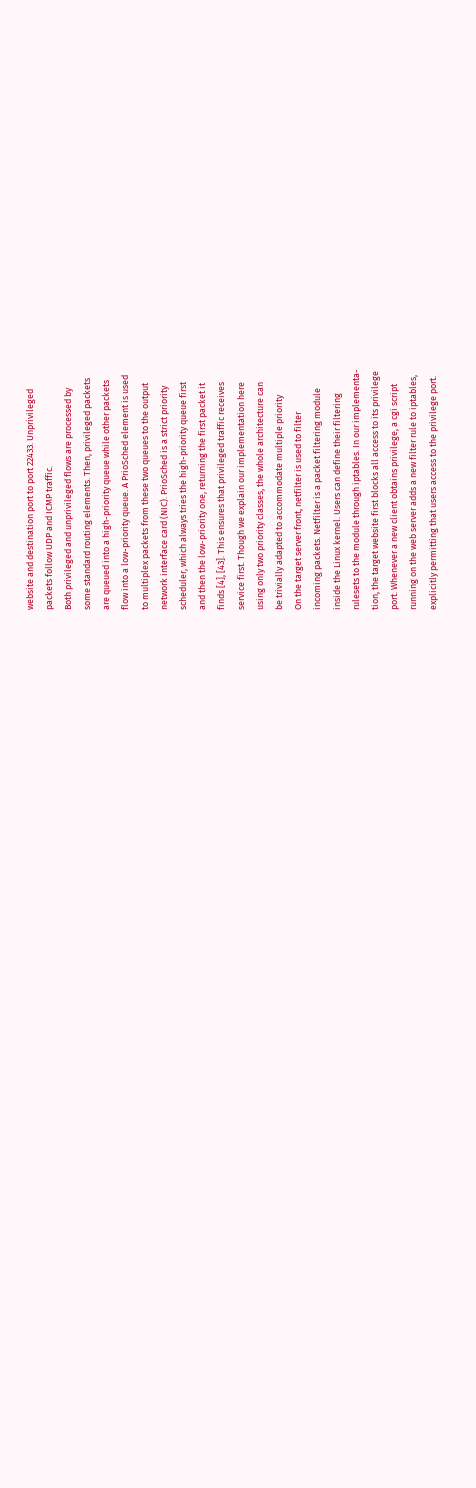website and destination port to port 22433. Unprivileged
packets follow UDP and ICMP traffic.
Both privileged and unprivileged flows are processed by
some standard routing elements. Then, privileged packets
are queued into a high-priority queue while other packets
flow into a low-priority queue. A PrioSched element is used
to multiplex packets from these two queues to the output
network interface card (NIC). PrioSched is a strict priority
scheduler, which always tries the high-priority queue first
and then the low-priority one, returning the first packet it
finds [4], [43]. This ensures that privileged traffic receives
service first. Though we explain our implementation here
using only two priority classes, the whole architecture can
be trivially adapted to accommodate multiple priority
On the target server front, netfilter is used to filter
incoming packets. Netfilter is a packet filtering module
inside the Linux kernel. Users can define their filtering
rulesets to the module through iptables. In our implementa-
tion, the target website first blocks all access to its privilege
port. Whenever a new client obtains privilege, a cgi script
running on the web server adds a new filter rule to iptables,
explicitly permitting that users access to the privilege port.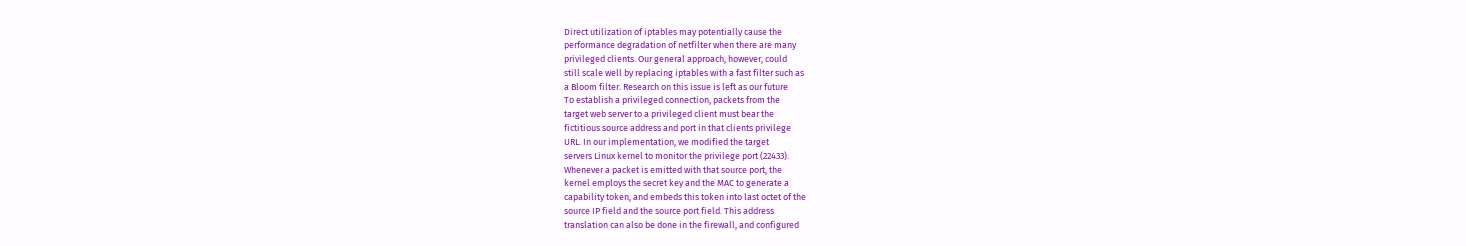Direct utilization of iptables may potentially cause the
performance degradation of netfilter when there are many
privileged clients. Our general approach, however, could
still scale well by replacing iptables with a fast filter such as
a Bloom filter. Research on this issue is left as our future
To establish a privileged connection, packets from the
target web server to a privileged client must bear the
fictitious source address and port in that clients privilege
URL. In our implementation, we modified the target
servers Linux kernel to monitor the privilege port (22433).
Whenever a packet is emitted with that source port, the
kernel employs the secret key and the MAC to generate a
capability token, and embeds this token into last octet of the
source IP field and the source port field. This address
translation can also be done in the firewall, and configured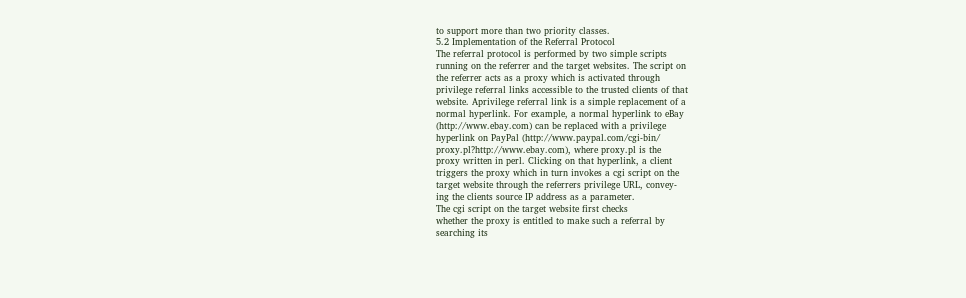to support more than two priority classes.
5.2 Implementation of the Referral Protocol
The referral protocol is performed by two simple scripts
running on the referrer and the target websites. The script on
the referrer acts as a proxy which is activated through
privilege referral links accessible to the trusted clients of that
website. Aprivilege referral link is a simple replacement of a
normal hyperlink. For example, a normal hyperlink to eBay
(http://www.ebay.com) can be replaced with a privilege
hyperlink on PayPal (http://www.paypal.com/cgi-bin/
proxy.pl?http://www.ebay.com), where proxy.pl is the
proxy written in perl. Clicking on that hyperlink, a client
triggers the proxy which in turn invokes a cgi script on the
target website through the referrers privilege URL, convey-
ing the clients source IP address as a parameter.
The cgi script on the target website first checks
whether the proxy is entitled to make such a referral by
searching its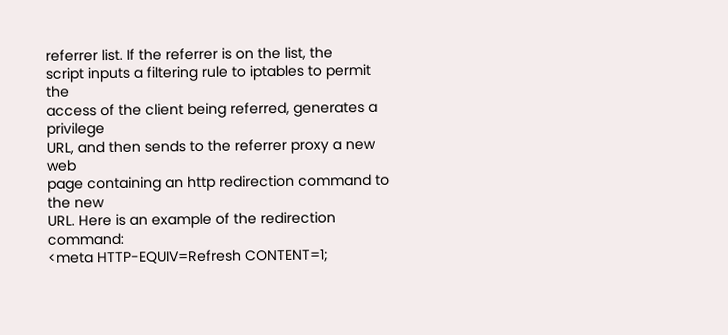referrer list. If the referrer is on the list, the
script inputs a filtering rule to iptables to permit the
access of the client being referred, generates a privilege
URL, and then sends to the referrer proxy a new web
page containing an http redirection command to the new
URL. Here is an example of the redirection command:
<meta HTTP-EQUIV=Refresh CONTENT=1;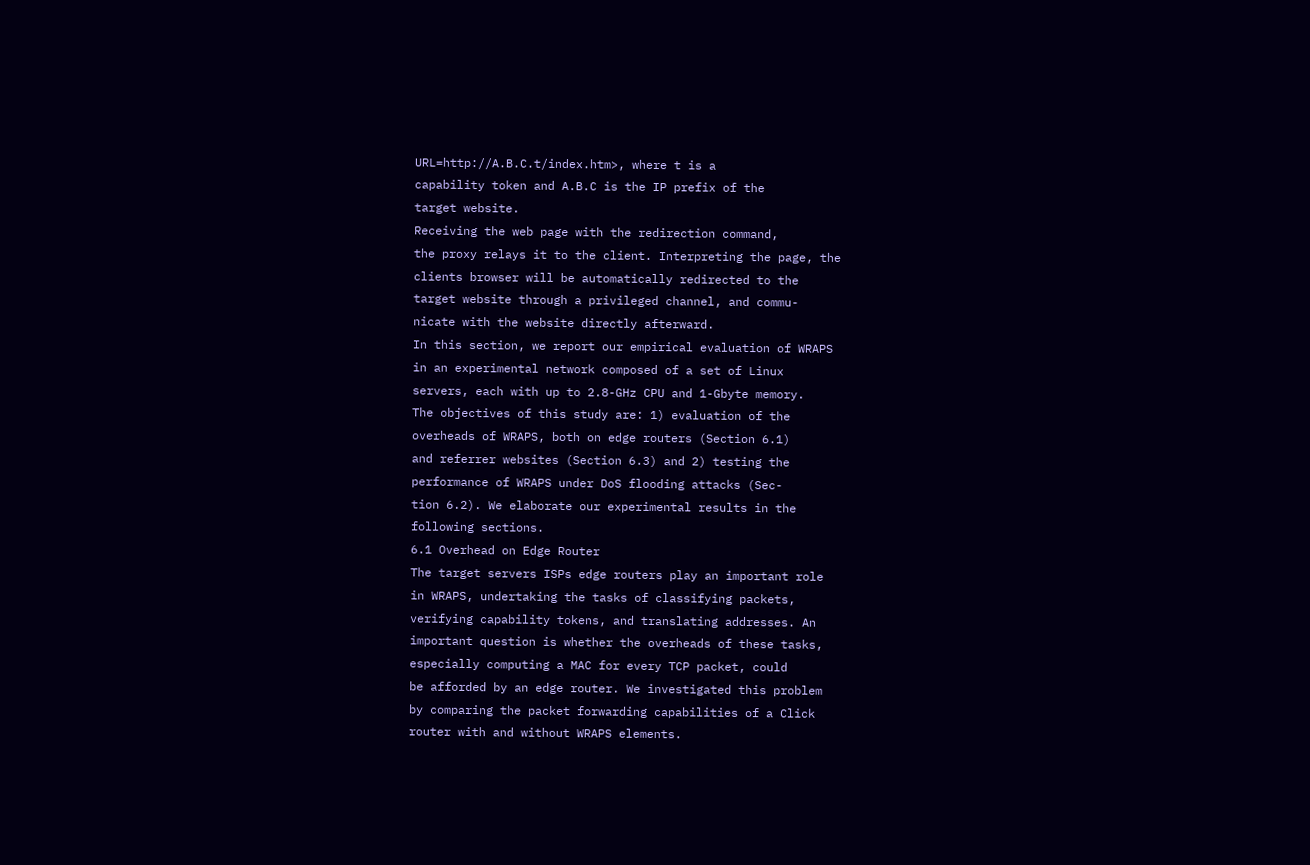URL=http://A.B.C.t/index.htm>, where t is a
capability token and A.B.C is the IP prefix of the
target website.
Receiving the web page with the redirection command,
the proxy relays it to the client. Interpreting the page, the
clients browser will be automatically redirected to the
target website through a privileged channel, and commu-
nicate with the website directly afterward.
In this section, we report our empirical evaluation of WRAPS
in an experimental network composed of a set of Linux
servers, each with up to 2.8-GHz CPU and 1-Gbyte memory.
The objectives of this study are: 1) evaluation of the
overheads of WRAPS, both on edge routers (Section 6.1)
and referrer websites (Section 6.3) and 2) testing the
performance of WRAPS under DoS flooding attacks (Sec-
tion 6.2). We elaborate our experimental results in the
following sections.
6.1 Overhead on Edge Router
The target servers ISPs edge routers play an important role
in WRAPS, undertaking the tasks of classifying packets,
verifying capability tokens, and translating addresses. An
important question is whether the overheads of these tasks,
especially computing a MAC for every TCP packet, could
be afforded by an edge router. We investigated this problem
by comparing the packet forwarding capabilities of a Click
router with and without WRAPS elements.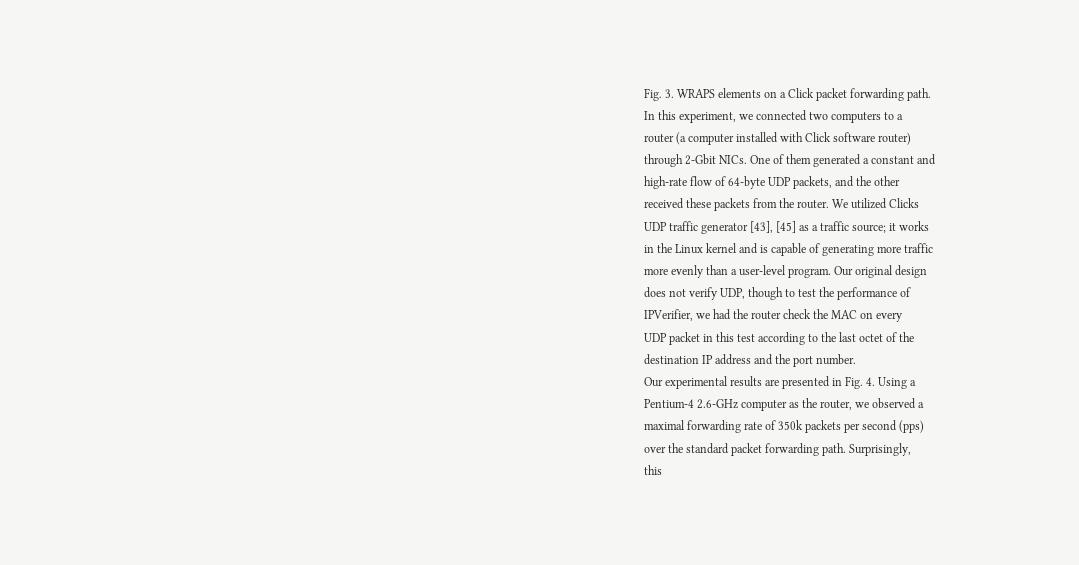Fig. 3. WRAPS elements on a Click packet forwarding path.
In this experiment, we connected two computers to a
router (a computer installed with Click software router)
through 2-Gbit NICs. One of them generated a constant and
high-rate flow of 64-byte UDP packets, and the other
received these packets from the router. We utilized Clicks
UDP traffic generator [43], [45] as a traffic source; it works
in the Linux kernel and is capable of generating more traffic
more evenly than a user-level program. Our original design
does not verify UDP, though to test the performance of
IPVerifier, we had the router check the MAC on every
UDP packet in this test according to the last octet of the
destination IP address and the port number.
Our experimental results are presented in Fig. 4. Using a
Pentium-4 2.6-GHz computer as the router, we observed a
maximal forwarding rate of 350k packets per second (pps)
over the standard packet forwarding path. Surprisingly,
this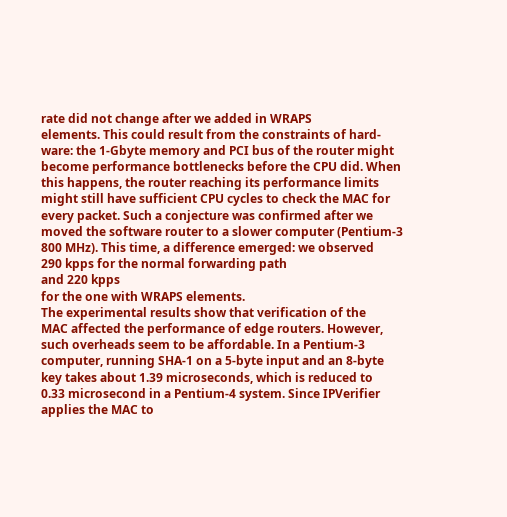rate did not change after we added in WRAPS
elements. This could result from the constraints of hard-
ware: the 1-Gbyte memory and PCI bus of the router might
become performance bottlenecks before the CPU did. When
this happens, the router reaching its performance limits
might still have sufficient CPU cycles to check the MAC for
every packet. Such a conjecture was confirmed after we
moved the software router to a slower computer (Pentium-3
800 MHz). This time, a difference emerged: we observed
290 kpps for the normal forwarding path
and 220 kpps
for the one with WRAPS elements.
The experimental results show that verification of the
MAC affected the performance of edge routers. However,
such overheads seem to be affordable. In a Pentium-3
computer, running SHA-1 on a 5-byte input and an 8-byte
key takes about 1.39 microseconds, which is reduced to
0.33 microsecond in a Pentium-4 system. Since IPVerifier
applies the MAC to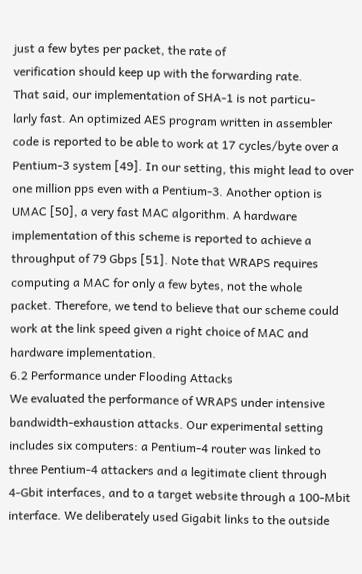just a few bytes per packet, the rate of
verification should keep up with the forwarding rate.
That said, our implementation of SHA-1 is not particu-
larly fast. An optimized AES program written in assembler
code is reported to be able to work at 17 cycles/byte over a
Pentium-3 system [49]. In our setting, this might lead to over
one million pps even with a Pentium-3. Another option is
UMAC [50], a very fast MAC algorithm. A hardware
implementation of this scheme is reported to achieve a
throughput of 79 Gbps [51]. Note that WRAPS requires
computing a MAC for only a few bytes, not the whole
packet. Therefore, we tend to believe that our scheme could
work at the link speed given a right choice of MAC and
hardware implementation.
6.2 Performance under Flooding Attacks
We evaluated the performance of WRAPS under intensive
bandwidth-exhaustion attacks. Our experimental setting
includes six computers: a Pentium-4 router was linked to
three Pentium-4 attackers and a legitimate client through
4-Gbit interfaces, and to a target website through a 100-Mbit
interface. We deliberately used Gigabit links to the outside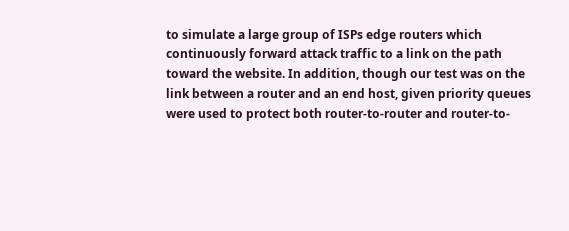to simulate a large group of ISPs edge routers which
continuously forward attack traffic to a link on the path
toward the website. In addition, though our test was on the
link between a router and an end host, given priority queues
were used to protect both router-to-router and router-to-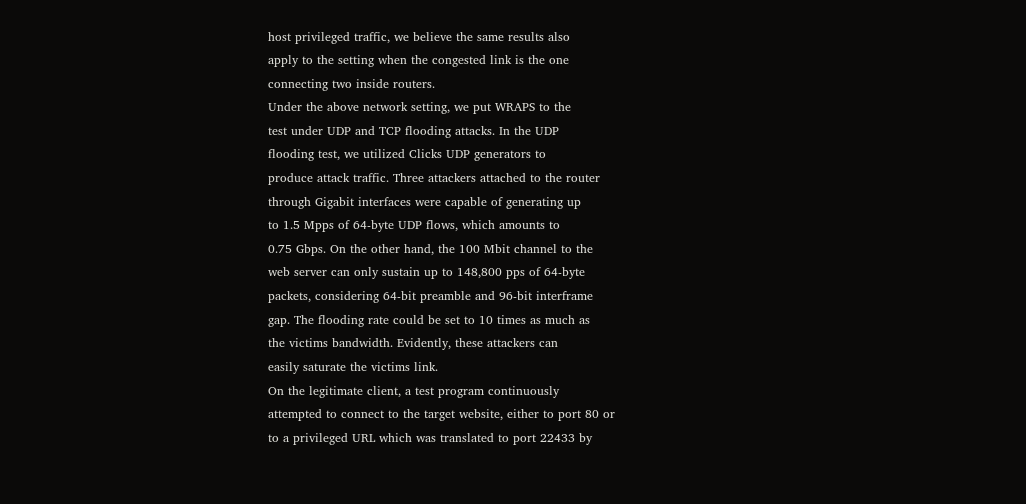host privileged traffic, we believe the same results also
apply to the setting when the congested link is the one
connecting two inside routers.
Under the above network setting, we put WRAPS to the
test under UDP and TCP flooding attacks. In the UDP
flooding test, we utilized Clicks UDP generators to
produce attack traffic. Three attackers attached to the router
through Gigabit interfaces were capable of generating up
to 1.5 Mpps of 64-byte UDP flows, which amounts to
0.75 Gbps. On the other hand, the 100 Mbit channel to the
web server can only sustain up to 148,800 pps of 64-byte
packets, considering 64-bit preamble and 96-bit interframe
gap. The flooding rate could be set to 10 times as much as
the victims bandwidth. Evidently, these attackers can
easily saturate the victims link.
On the legitimate client, a test program continuously
attempted to connect to the target website, either to port 80 or
to a privileged URL which was translated to port 22433 by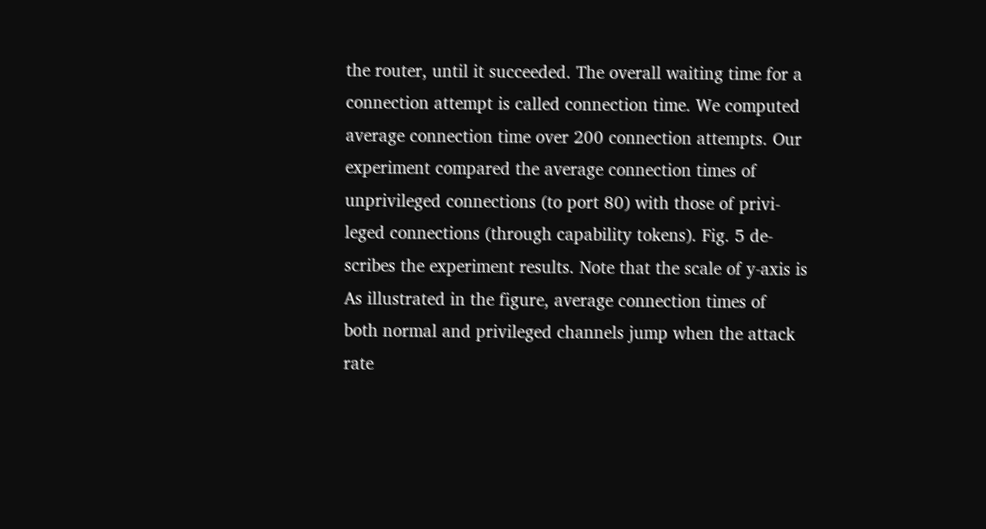the router, until it succeeded. The overall waiting time for a
connection attempt is called connection time. We computed
average connection time over 200 connection attempts. Our
experiment compared the average connection times of
unprivileged connections (to port 80) with those of privi-
leged connections (through capability tokens). Fig. 5 de-
scribes the experiment results. Note that the scale of y-axis is
As illustrated in the figure, average connection times of
both normal and privileged channels jump when the attack
rate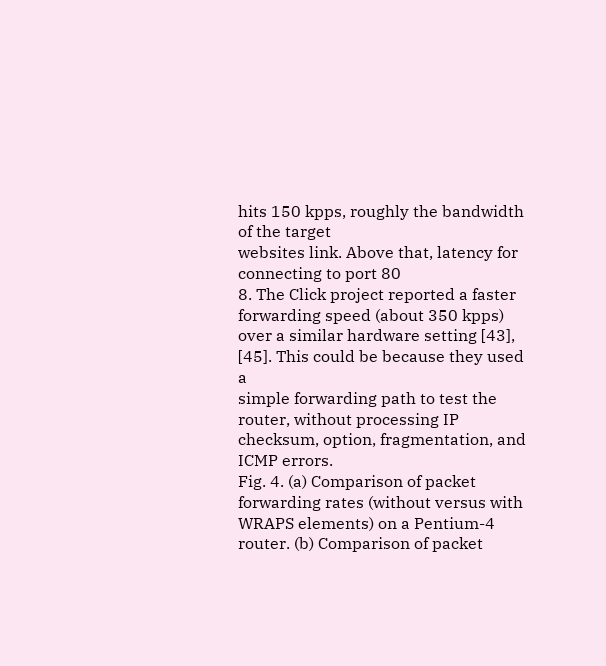hits 150 kpps, roughly the bandwidth of the target
websites link. Above that, latency for connecting to port 80
8. The Click project reported a faster forwarding speed (about 350 kpps)
over a similar hardware setting [43], [45]. This could be because they used a
simple forwarding path to test the router, without processing IP
checksum, option, fragmentation, and ICMP errors.
Fig. 4. (a) Comparison of packet forwarding rates (without versus with
WRAPS elements) on a Pentium-4 router. (b) Comparison of packet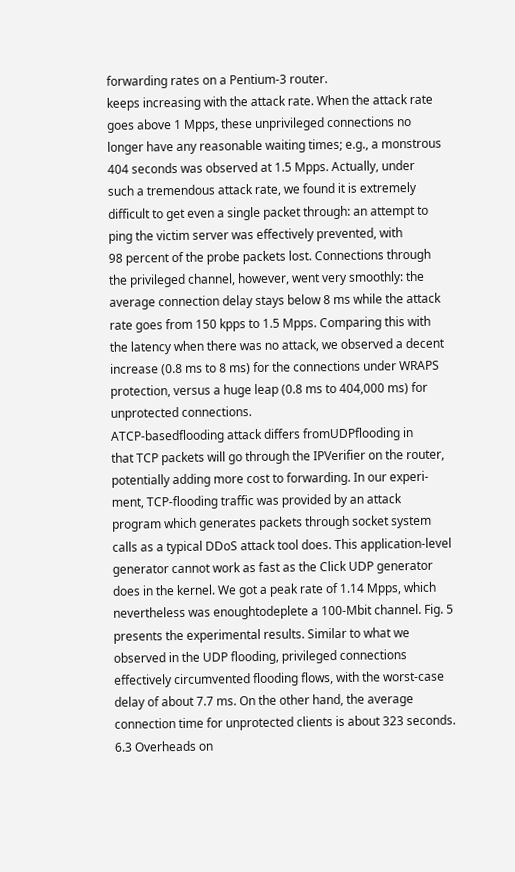forwarding rates on a Pentium-3 router.
keeps increasing with the attack rate. When the attack rate
goes above 1 Mpps, these unprivileged connections no
longer have any reasonable waiting times; e.g., a monstrous
404 seconds was observed at 1.5 Mpps. Actually, under
such a tremendous attack rate, we found it is extremely
difficult to get even a single packet through: an attempt to
ping the victim server was effectively prevented, with
98 percent of the probe packets lost. Connections through
the privileged channel, however, went very smoothly: the
average connection delay stays below 8 ms while the attack
rate goes from 150 kpps to 1.5 Mpps. Comparing this with
the latency when there was no attack, we observed a decent
increase (0.8 ms to 8 ms) for the connections under WRAPS
protection, versus a huge leap (0.8 ms to 404,000 ms) for
unprotected connections.
ATCP-basedflooding attack differs fromUDPflooding in
that TCP packets will go through the IPVerifier on the router,
potentially adding more cost to forwarding. In our experi-
ment, TCP-flooding traffic was provided by an attack
program which generates packets through socket system
calls as a typical DDoS attack tool does. This application-level
generator cannot work as fast as the Click UDP generator
does in the kernel. We got a peak rate of 1.14 Mpps, which
nevertheless was enoughtodeplete a 100-Mbit channel. Fig. 5
presents the experimental results. Similar to what we
observed in the UDP flooding, privileged connections
effectively circumvented flooding flows, with the worst-case
delay of about 7.7 ms. On the other hand, the average
connection time for unprotected clients is about 323 seconds.
6.3 Overheads on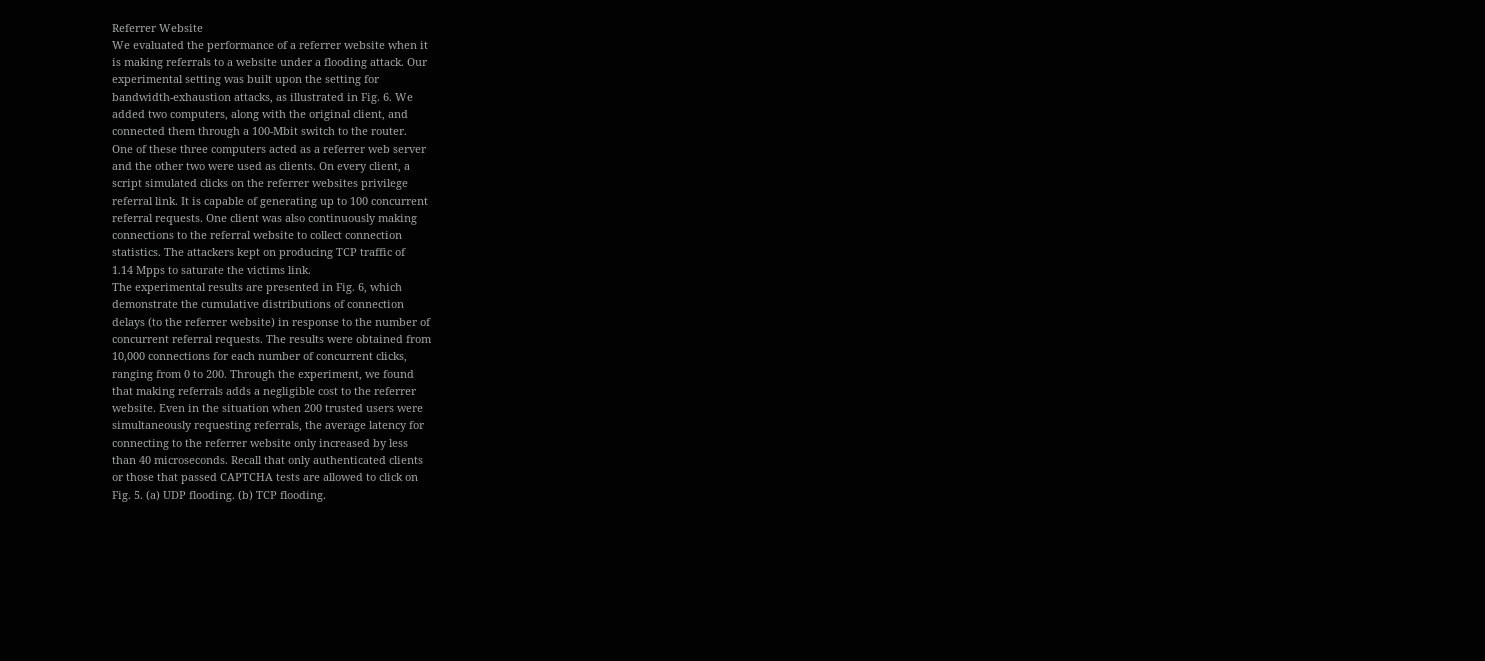Referrer Website
We evaluated the performance of a referrer website when it
is making referrals to a website under a flooding attack. Our
experimental setting was built upon the setting for
bandwidth-exhaustion attacks, as illustrated in Fig. 6. We
added two computers, along with the original client, and
connected them through a 100-Mbit switch to the router.
One of these three computers acted as a referrer web server
and the other two were used as clients. On every client, a
script simulated clicks on the referrer websites privilege
referral link. It is capable of generating up to 100 concurrent
referral requests. One client was also continuously making
connections to the referral website to collect connection
statistics. The attackers kept on producing TCP traffic of
1.14 Mpps to saturate the victims link.
The experimental results are presented in Fig. 6, which
demonstrate the cumulative distributions of connection
delays (to the referrer website) in response to the number of
concurrent referral requests. The results were obtained from
10,000 connections for each number of concurrent clicks,
ranging from 0 to 200. Through the experiment, we found
that making referrals adds a negligible cost to the referrer
website. Even in the situation when 200 trusted users were
simultaneously requesting referrals, the average latency for
connecting to the referrer website only increased by less
than 40 microseconds. Recall that only authenticated clients
or those that passed CAPTCHA tests are allowed to click on
Fig. 5. (a) UDP flooding. (b) TCP flooding.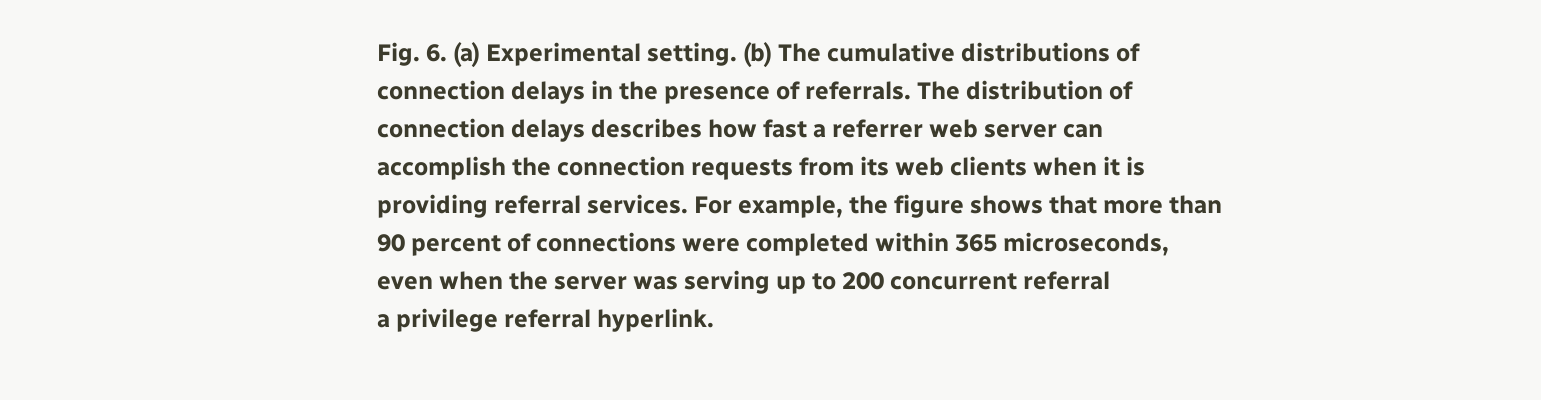Fig. 6. (a) Experimental setting. (b) The cumulative distributions of
connection delays in the presence of referrals. The distribution of
connection delays describes how fast a referrer web server can
accomplish the connection requests from its web clients when it is
providing referral services. For example, the figure shows that more than
90 percent of connections were completed within 365 microseconds,
even when the server was serving up to 200 concurrent referral
a privilege referral hyperlink.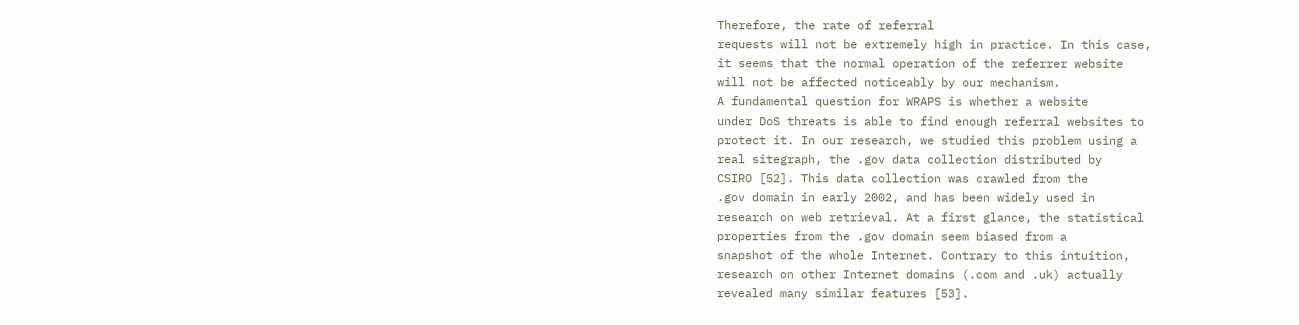Therefore, the rate of referral
requests will not be extremely high in practice. In this case,
it seems that the normal operation of the referrer website
will not be affected noticeably by our mechanism.
A fundamental question for WRAPS is whether a website
under DoS threats is able to find enough referral websites to
protect it. In our research, we studied this problem using a
real sitegraph, the .gov data collection distributed by
CSIRO [52]. This data collection was crawled from the
.gov domain in early 2002, and has been widely used in
research on web retrieval. At a first glance, the statistical
properties from the .gov domain seem biased from a
snapshot of the whole Internet. Contrary to this intuition,
research on other Internet domains (.com and .uk) actually
revealed many similar features [53].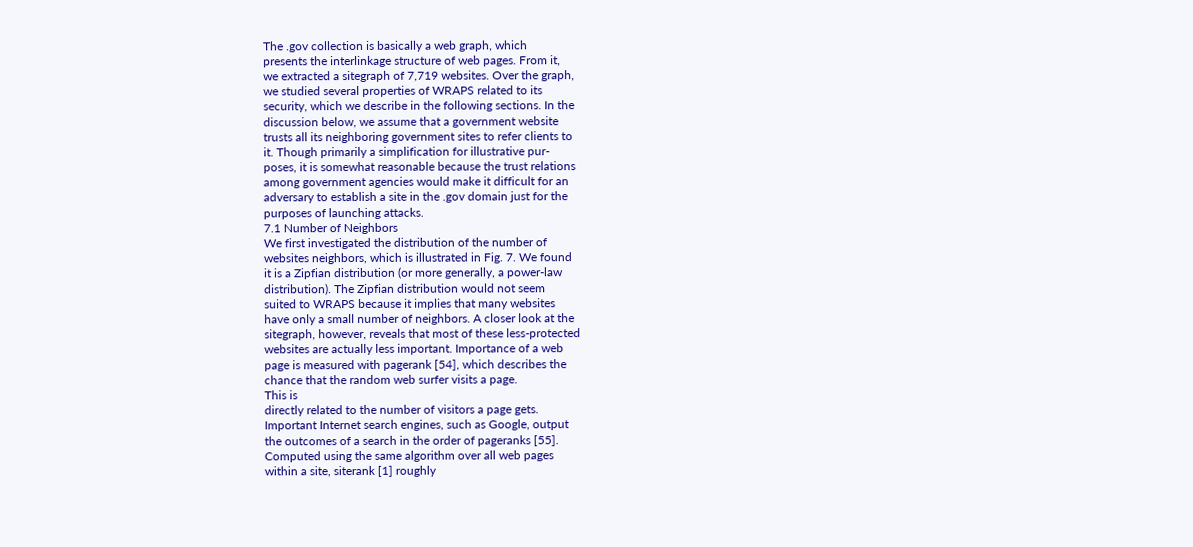The .gov collection is basically a web graph, which
presents the interlinkage structure of web pages. From it,
we extracted a sitegraph of 7,719 websites. Over the graph,
we studied several properties of WRAPS related to its
security, which we describe in the following sections. In the
discussion below, we assume that a government website
trusts all its neighboring government sites to refer clients to
it. Though primarily a simplification for illustrative pur-
poses, it is somewhat reasonable because the trust relations
among government agencies would make it difficult for an
adversary to establish a site in the .gov domain just for the
purposes of launching attacks.
7.1 Number of Neighbors
We first investigated the distribution of the number of
websites neighbors, which is illustrated in Fig. 7. We found
it is a Zipfian distribution (or more generally, a power-law
distribution). The Zipfian distribution would not seem
suited to WRAPS because it implies that many websites
have only a small number of neighbors. A closer look at the
sitegraph, however, reveals that most of these less-protected
websites are actually less important. Importance of a web
page is measured with pagerank [54], which describes the
chance that the random web surfer visits a page.
This is
directly related to the number of visitors a page gets.
Important Internet search engines, such as Google, output
the outcomes of a search in the order of pageranks [55].
Computed using the same algorithm over all web pages
within a site, siterank [1] roughly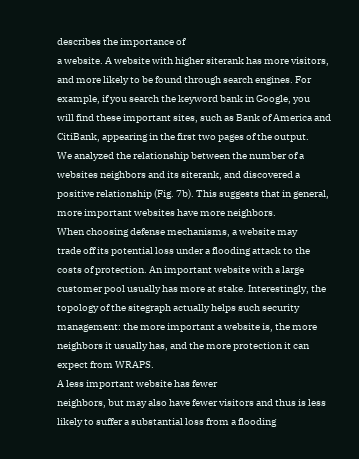describes the importance of
a website. A website with higher siterank has more visitors,
and more likely to be found through search engines. For
example, if you search the keyword bank in Google, you
will find these important sites, such as Bank of America and
CitiBank, appearing in the first two pages of the output.
We analyzed the relationship between the number of a
websites neighbors and its siterank, and discovered a
positive relationship (Fig. 7b). This suggests that in general,
more important websites have more neighbors.
When choosing defense mechanisms, a website may
trade off its potential loss under a flooding attack to the
costs of protection. An important website with a large
customer pool usually has more at stake. Interestingly, the
topology of the sitegraph actually helps such security
management: the more important a website is, the more
neighbors it usually has, and the more protection it can
expect from WRAPS.
A less important website has fewer
neighbors, but may also have fewer visitors and thus is less
likely to suffer a substantial loss from a flooding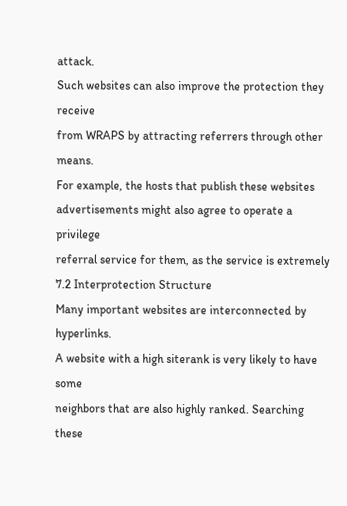attack.
Such websites can also improve the protection they receive
from WRAPS by attracting referrers through other means.
For example, the hosts that publish these websites
advertisements might also agree to operate a privilege
referral service for them, as the service is extremely
7.2 Interprotection Structure
Many important websites are interconnected by hyperlinks.
A website with a high siterank is very likely to have some
neighbors that are also highly ranked. Searching these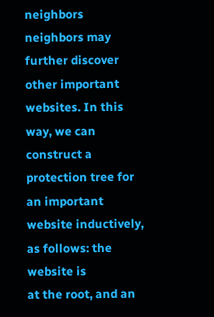neighbors neighbors may further discover other important
websites. In this way, we can construct a protection tree for
an important website inductively, as follows: the website is
at the root, and an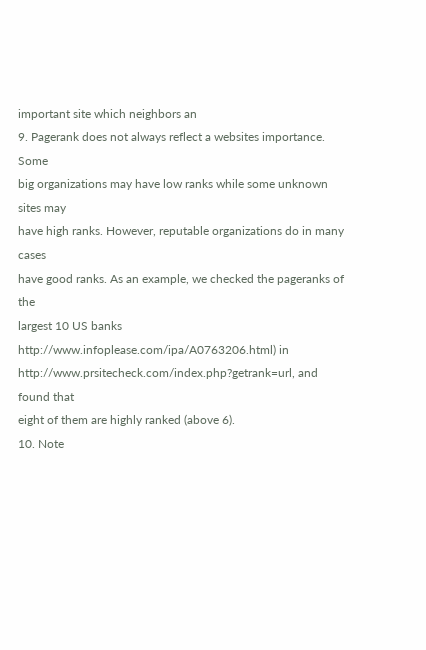important site which neighbors an
9. Pagerank does not always reflect a websites importance. Some
big organizations may have low ranks while some unknown sites may
have high ranks. However, reputable organizations do in many cases
have good ranks. As an example, we checked the pageranks of the
largest 10 US banks http://www.infoplease.com/ipa/A0763206.html) in
http://www.prsitecheck.com/index.php?getrank=url, and found that
eight of them are highly ranked (above 6).
10. Note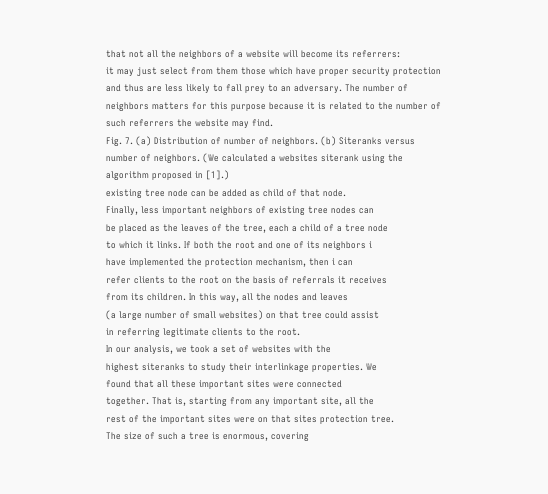that not all the neighbors of a website will become its referrers:
it may just select from them those which have proper security protection
and thus are less likely to fall prey to an adversary. The number of
neighbors matters for this purpose because it is related to the number of
such referrers the website may find.
Fig. 7. (a) Distribution of number of neighbors. (b) Siteranks versus
number of neighbors. (We calculated a websites siterank using the
algorithm proposed in [1].)
existing tree node can be added as child of that node.
Finally, less important neighbors of existing tree nodes can
be placed as the leaves of the tree, each a child of a tree node
to which it links. If both the root and one of its neighbors i
have implemented the protection mechanism, then i can
refer clients to the root on the basis of referrals it receives
from its children. In this way, all the nodes and leaves
(a large number of small websites) on that tree could assist
in referring legitimate clients to the root.
In our analysis, we took a set of websites with the
highest siteranks to study their interlinkage properties. We
found that all these important sites were connected
together. That is, starting from any important site, all the
rest of the important sites were on that sites protection tree.
The size of such a tree is enormous, covering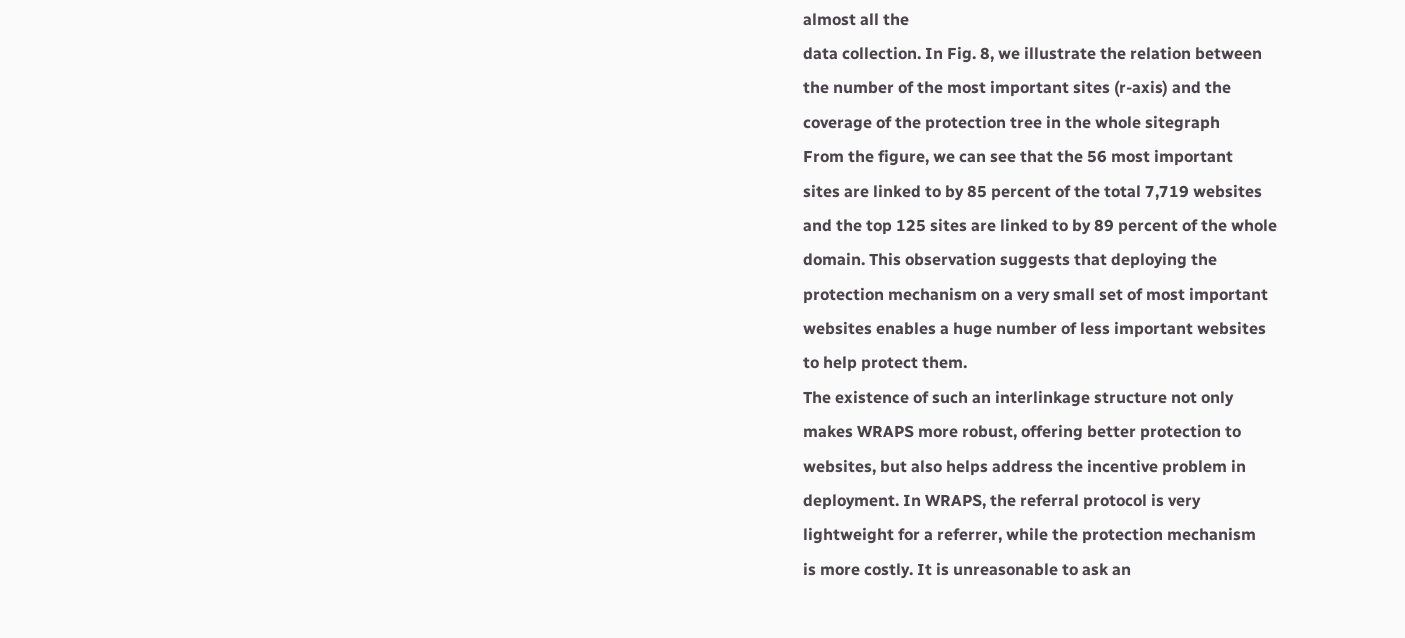almost all the
data collection. In Fig. 8, we illustrate the relation between
the number of the most important sites (r-axis) and the
coverage of the protection tree in the whole sitegraph
From the figure, we can see that the 56 most important
sites are linked to by 85 percent of the total 7,719 websites
and the top 125 sites are linked to by 89 percent of the whole
domain. This observation suggests that deploying the
protection mechanism on a very small set of most important
websites enables a huge number of less important websites
to help protect them.
The existence of such an interlinkage structure not only
makes WRAPS more robust, offering better protection to
websites, but also helps address the incentive problem in
deployment. In WRAPS, the referral protocol is very
lightweight for a referrer, while the protection mechanism
is more costly. It is unreasonable to ask an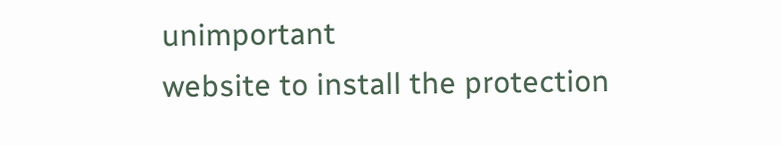unimportant
website to install the protection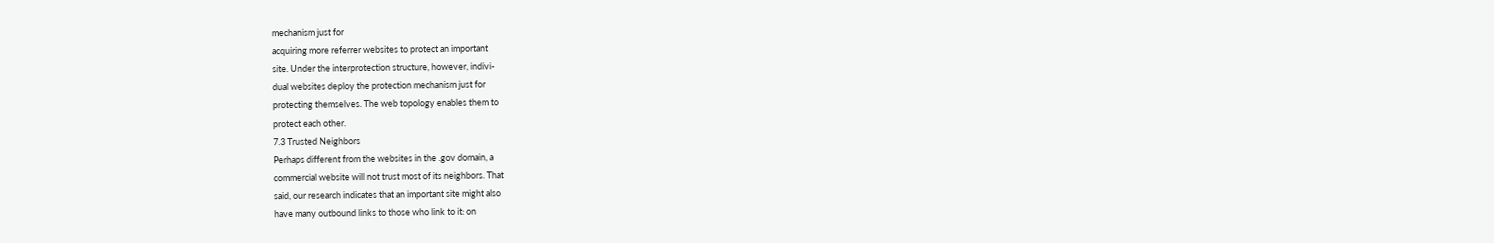mechanism just for
acquiring more referrer websites to protect an important
site. Under the interprotection structure, however, indivi-
dual websites deploy the protection mechanism just for
protecting themselves. The web topology enables them to
protect each other.
7.3 Trusted Neighbors
Perhaps different from the websites in the .gov domain, a
commercial website will not trust most of its neighbors. That
said, our research indicates that an important site might also
have many outbound links to those who link to it: on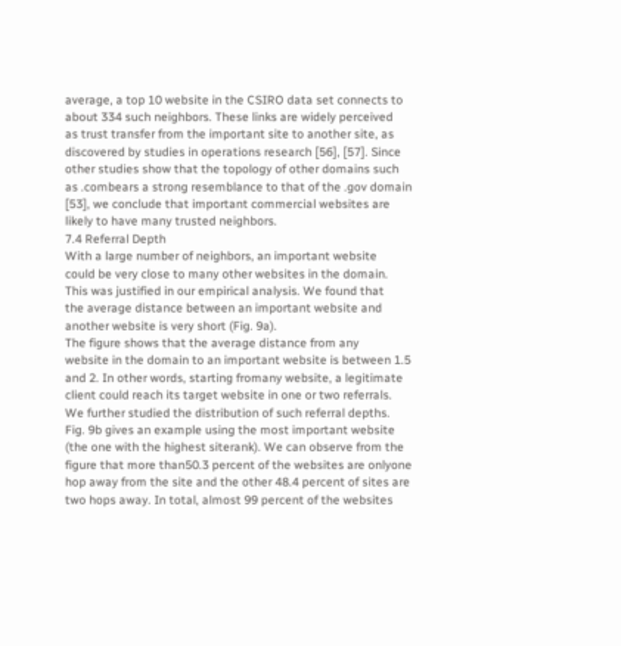average, a top 10 website in the CSIRO data set connects to
about 334 such neighbors. These links are widely perceived
as trust transfer from the important site to another site, as
discovered by studies in operations research [56], [57]. Since
other studies show that the topology of other domains such
as .combears a strong resemblance to that of the .gov domain
[53], we conclude that important commercial websites are
likely to have many trusted neighbors.
7.4 Referral Depth
With a large number of neighbors, an important website
could be very close to many other websites in the domain.
This was justified in our empirical analysis. We found that
the average distance between an important website and
another website is very short (Fig. 9a).
The figure shows that the average distance from any
website in the domain to an important website is between 1.5
and 2. In other words, starting fromany website, a legitimate
client could reach its target website in one or two referrals.
We further studied the distribution of such referral depths.
Fig. 9b gives an example using the most important website
(the one with the highest siterank). We can observe from the
figure that more than50.3 percent of the websites are onlyone
hop away from the site and the other 48.4 percent of sites are
two hops away. In total, almost 99 percent of the websites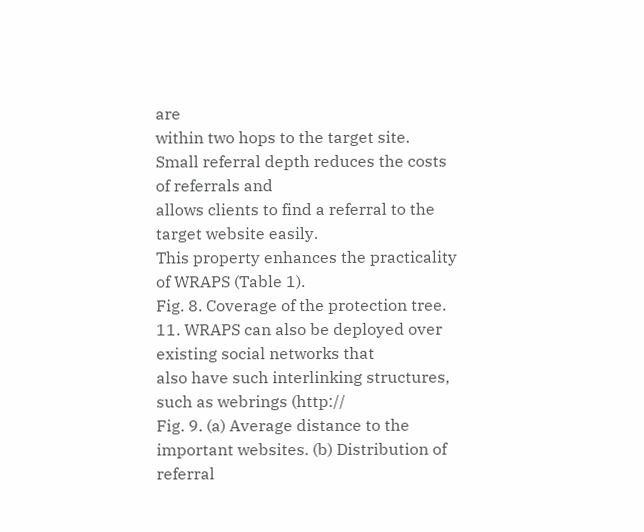are
within two hops to the target site.
Small referral depth reduces the costs of referrals and
allows clients to find a referral to the target website easily.
This property enhances the practicality of WRAPS (Table 1).
Fig. 8. Coverage of the protection tree.
11. WRAPS can also be deployed over existing social networks that
also have such interlinking structures, such as webrings (http://
Fig. 9. (a) Average distance to the important websites. (b) Distribution of
referral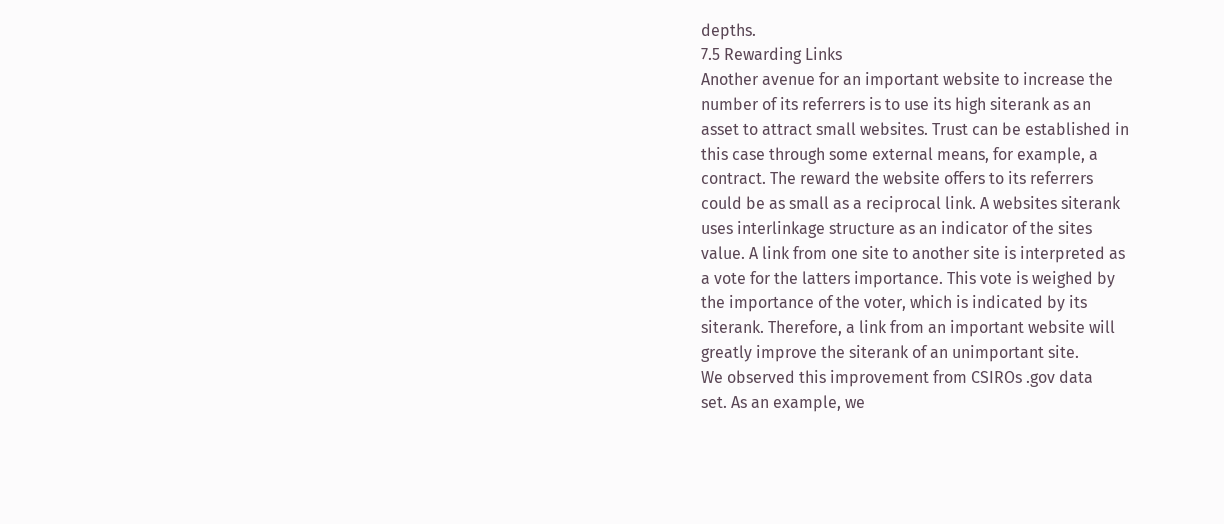depths.
7.5 Rewarding Links
Another avenue for an important website to increase the
number of its referrers is to use its high siterank as an
asset to attract small websites. Trust can be established in
this case through some external means, for example, a
contract. The reward the website offers to its referrers
could be as small as a reciprocal link. A websites siterank
uses interlinkage structure as an indicator of the sites
value. A link from one site to another site is interpreted as
a vote for the latters importance. This vote is weighed by
the importance of the voter, which is indicated by its
siterank. Therefore, a link from an important website will
greatly improve the siterank of an unimportant site.
We observed this improvement from CSIROs .gov data
set. As an example, we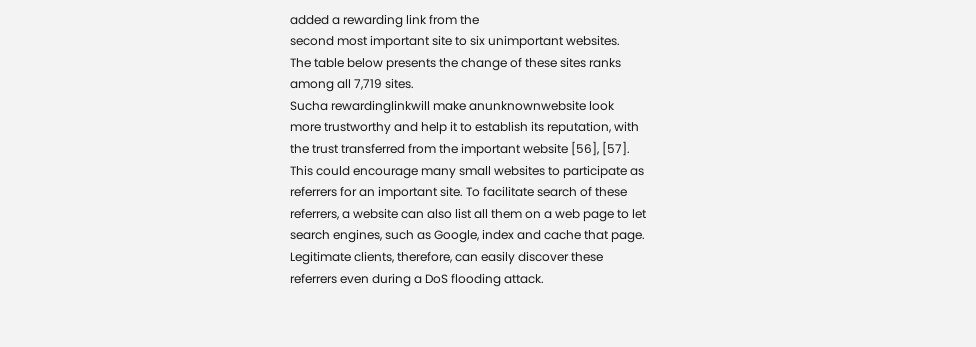added a rewarding link from the
second most important site to six unimportant websites.
The table below presents the change of these sites ranks
among all 7,719 sites.
Sucha rewardinglinkwill make anunknownwebsite look
more trustworthy and help it to establish its reputation, with
the trust transferred from the important website [56], [57].
This could encourage many small websites to participate as
referrers for an important site. To facilitate search of these
referrers, a website can also list all them on a web page to let
search engines, such as Google, index and cache that page.
Legitimate clients, therefore, can easily discover these
referrers even during a DoS flooding attack.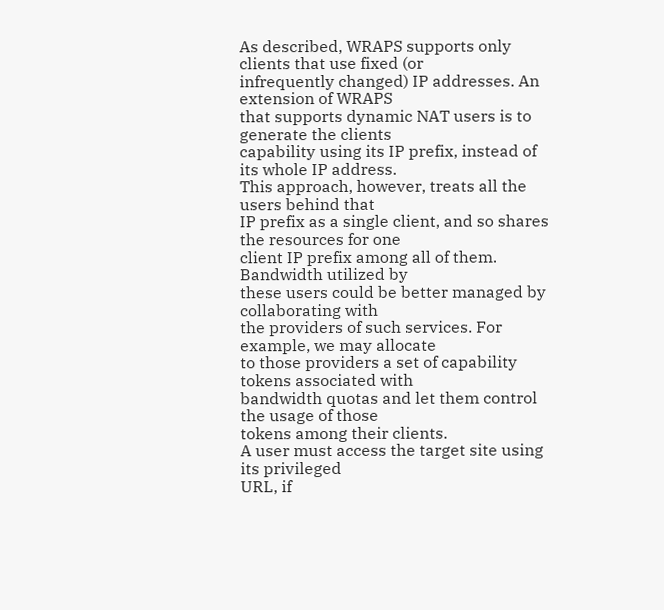As described, WRAPS supports only clients that use fixed (or
infrequently changed) IP addresses. An extension of WRAPS
that supports dynamic NAT users is to generate the clients
capability using its IP prefix, instead of its whole IP address.
This approach, however, treats all the users behind that
IP prefix as a single client, and so shares the resources for one
client IP prefix among all of them. Bandwidth utilized by
these users could be better managed by collaborating with
the providers of such services. For example, we may allocate
to those providers a set of capability tokens associated with
bandwidth quotas and let them control the usage of those
tokens among their clients.
A user must access the target site using its privileged
URL, if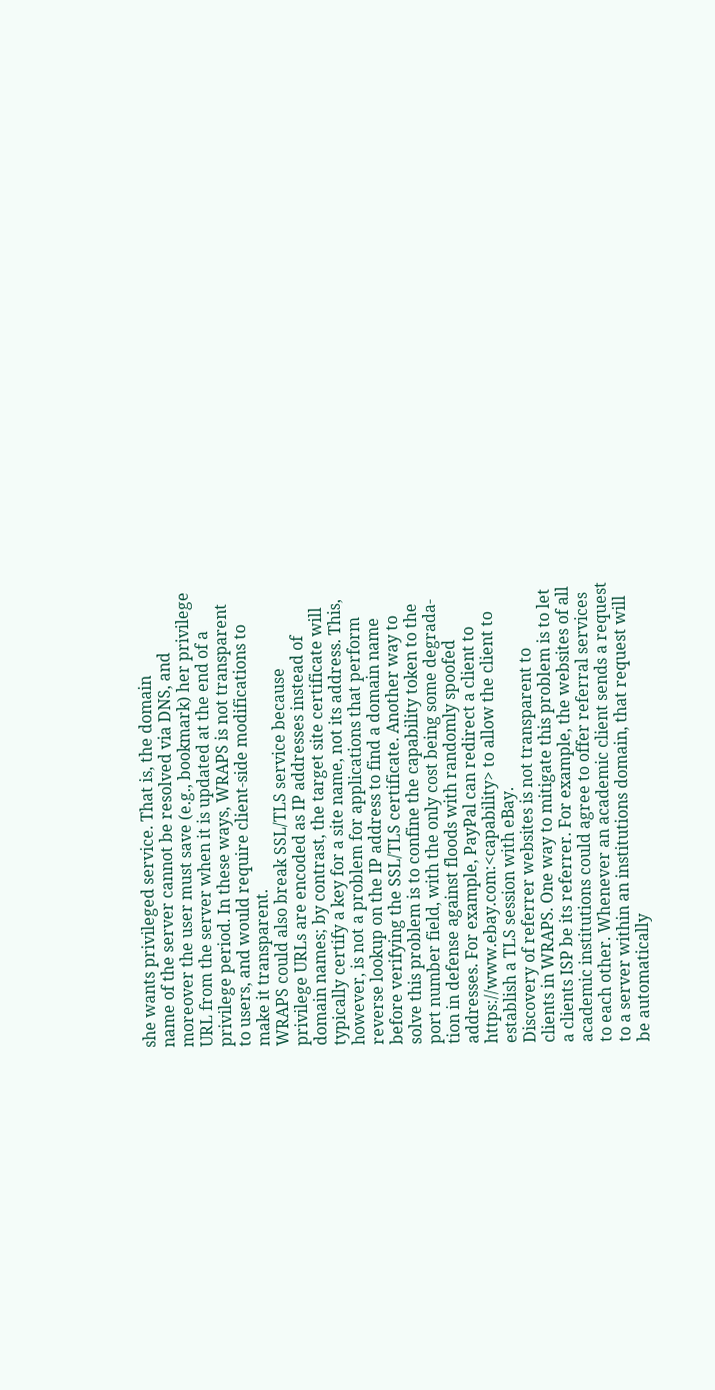she wants privileged service. That is, the domain
name of the server cannot be resolved via DNS, and
moreover the user must save (e.g., bookmark) her privilege
URL from the server when it is updated at the end of a
privilege period. In these ways, WRAPS is not transparent
to users, and would require client-side modifications to
make it transparent.
WRAPS could also break SSL/TLS service because
privilege URLs are encoded as IP addresses instead of
domain names; by contrast, the target site certificate will
typically certify a key for a site name, not its address. This,
however, is not a problem for applications that perform
reverse lookup on the IP address to find a domain name
before verifying the SSL/TLS certificate. Another way to
solve this problem is to confine the capability token to the
port number field, with the only cost being some degrada-
tion in defense against floods with randomly spoofed
addresses. For example, PayPal can redirect a client to
https://www.ebay.com:<capability> to allow the client to
establish a TLS session with eBay.
Discovery of referrer websites is not transparent to
clients in WRAPS. One way to mitigate this problem is to let
a clients ISP be its referrer. For example, the websites of all
academic institutions could agree to offer referral services
to each other. Whenever an academic client sends a request
to a server within an institutions domain, that request will
be automatically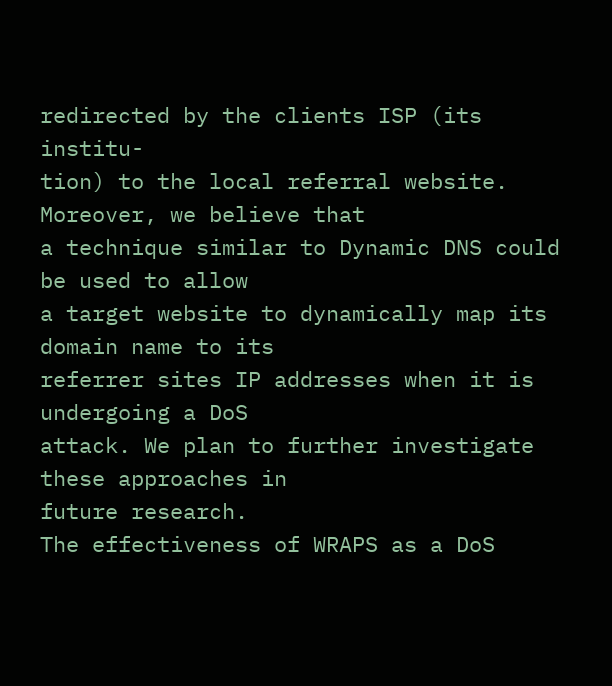redirected by the clients ISP (its institu-
tion) to the local referral website. Moreover, we believe that
a technique similar to Dynamic DNS could be used to allow
a target website to dynamically map its domain name to its
referrer sites IP addresses when it is undergoing a DoS
attack. We plan to further investigate these approaches in
future research.
The effectiveness of WRAPS as a DoS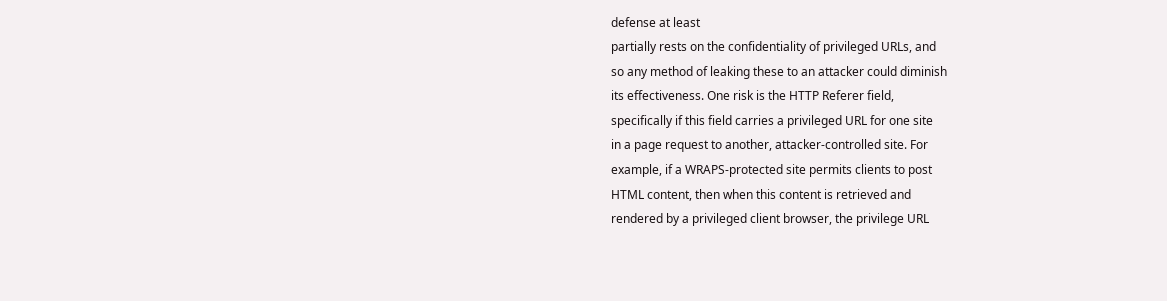defense at least
partially rests on the confidentiality of privileged URLs, and
so any method of leaking these to an attacker could diminish
its effectiveness. One risk is the HTTP Referer field,
specifically if this field carries a privileged URL for one site
in a page request to another, attacker-controlled site. For
example, if a WRAPS-protected site permits clients to post
HTML content, then when this content is retrieved and
rendered by a privileged client browser, the privilege URL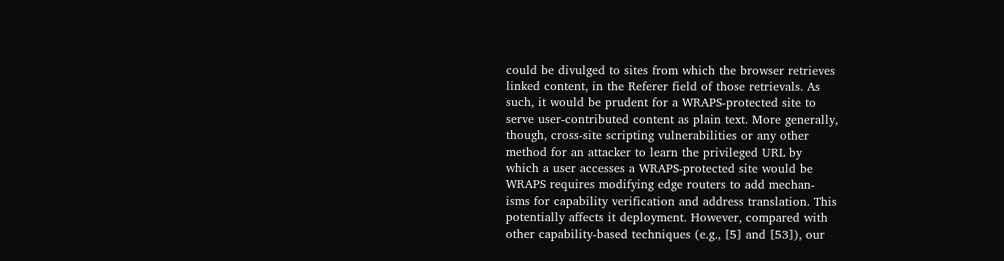could be divulged to sites from which the browser retrieves
linked content, in the Referer field of those retrievals. As
such, it would be prudent for a WRAPS-protected site to
serve user-contributed content as plain text. More generally,
though, cross-site scripting vulnerabilities or any other
method for an attacker to learn the privileged URL by
which a user accesses a WRAPS-protected site would be
WRAPS requires modifying edge routers to add mechan-
isms for capability verification and address translation. This
potentially affects it deployment. However, compared with
other capability-based techniques (e.g., [5] and [53]), our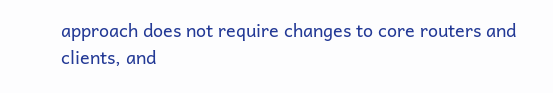approach does not require changes to core routers and
clients, and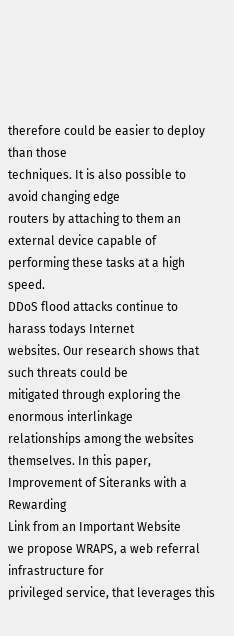therefore could be easier to deploy than those
techniques. It is also possible to avoid changing edge
routers by attaching to them an external device capable of
performing these tasks at a high speed.
DDoS flood attacks continue to harass todays Internet
websites. Our research shows that such threats could be
mitigated through exploring the enormous interlinkage
relationships among the websites themselves. In this paper,
Improvement of Siteranks with a Rewarding
Link from an Important Website
we propose WRAPS, a web referral infrastructure for
privileged service, that leverages this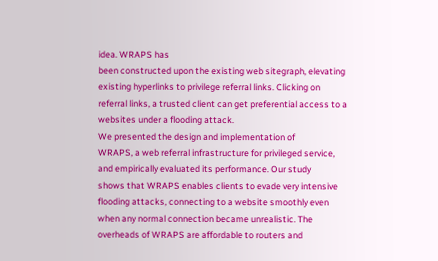idea. WRAPS has
been constructed upon the existing web sitegraph, elevating
existing hyperlinks to privilege referral links. Clicking on
referral links, a trusted client can get preferential access to a
websites under a flooding attack.
We presented the design and implementation of
WRAPS, a web referral infrastructure for privileged service,
and empirically evaluated its performance. Our study
shows that WRAPS enables clients to evade very intensive
flooding attacks, connecting to a website smoothly even
when any normal connection became unrealistic. The
overheads of WRAPS are affordable to routers and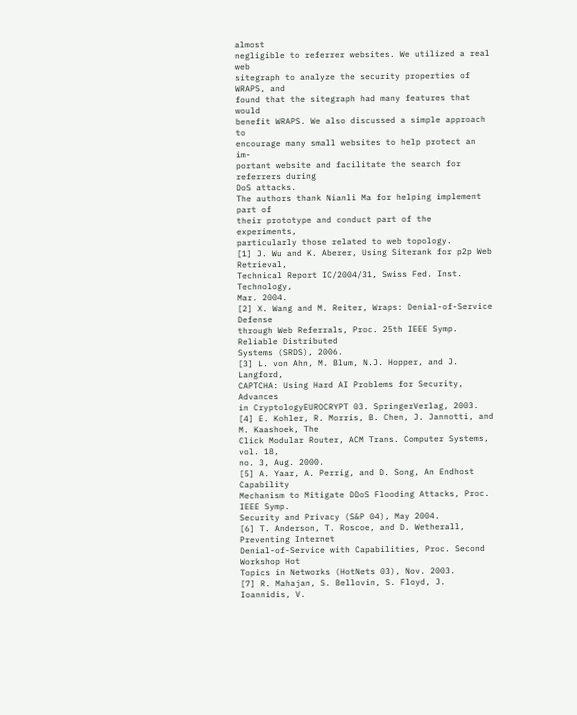almost
negligible to referrer websites. We utilized a real web
sitegraph to analyze the security properties of WRAPS, and
found that the sitegraph had many features that would
benefit WRAPS. We also discussed a simple approach to
encourage many small websites to help protect an im-
portant website and facilitate the search for referrers during
DoS attacks.
The authors thank Nianli Ma for helping implement part of
their prototype and conduct part of the experiments,
particularly those related to web topology.
[1] J. Wu and K. Aberer, Using Siterank for p2p Web Retrieval,
Technical Report IC/2004/31, Swiss Fed. Inst. Technology,
Mar. 2004.
[2] X. Wang and M. Reiter, Wraps: Denial-of-Service Defense
through Web Referrals, Proc. 25th IEEE Symp. Reliable Distributed
Systems (SRDS), 2006.
[3] L. von Ahn, M. Blum, N.J. Hopper, and J. Langford,
CAPTCHA: Using Hard AI Problems for Security, Advances
in CryptologyEUROCRYPT 03. SpringerVerlag, 2003.
[4] E. Kohler, R. Morris, B. Chen, J. Jannotti, and M. Kaashoek, The
Click Modular Router, ACM Trans. Computer Systems, vol. 18,
no. 3, Aug. 2000.
[5] A. Yaar, A. Perrig, and D. Song, An Endhost Capability
Mechanism to Mitigate DDoS Flooding Attacks, Proc. IEEE Symp.
Security and Privacy (S&P 04), May 2004.
[6] T. Anderson, T. Roscoe, and D. Wetherall, Preventing Internet
Denial-of-Service with Capabilities, Proc. Second Workshop Hot
Topics in Networks (HotNets 03), Nov. 2003.
[7] R. Mahajan, S. Bellovin, S. Floyd, J. Ioannidis, V.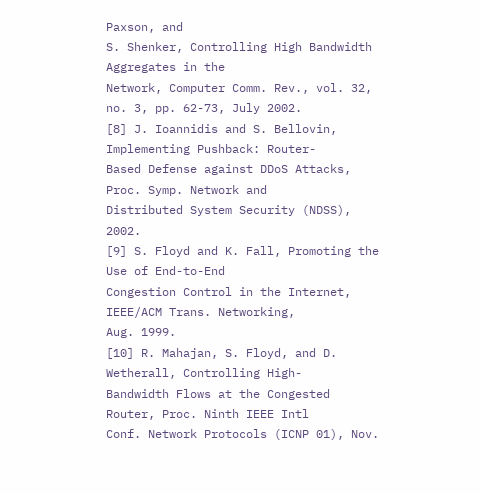Paxson, and
S. Shenker, Controlling High Bandwidth Aggregates in the
Network, Computer Comm. Rev., vol. 32, no. 3, pp. 62-73, July 2002.
[8] J. Ioannidis and S. Bellovin, Implementing Pushback: Router-
Based Defense against DDoS Attacks, Proc. Symp. Network and
Distributed System Security (NDSS), 2002.
[9] S. Floyd and K. Fall, Promoting the Use of End-to-End
Congestion Control in the Internet, IEEE/ACM Trans. Networking,
Aug. 1999.
[10] R. Mahajan, S. Floyd, and D. Wetherall, Controlling High-
Bandwidth Flows at the Congested Router, Proc. Ninth IEEE Intl
Conf. Network Protocols (ICNP 01), Nov.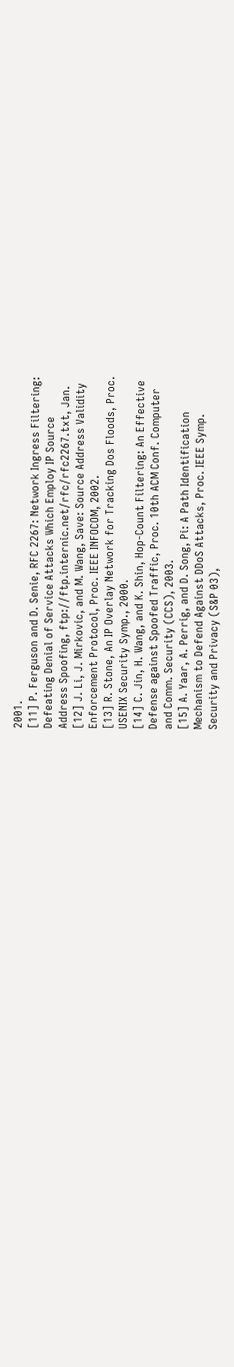2001.
[11] P. Ferguson and D. Senie, RFC 2267: Network Ingress Filtering:
Defeating Denial of Service Attacks Which Employ IP Source
Address Spoofing, ftp://ftp.internic.net/rfc/rfc2267.txt, Jan.
[12] J. Li, J. Mirkovic, and M. Wang, Save: Source Address Validity
Enforcement Protocol, Proc. IEEE INFOCOM, 2002.
[13] R. Stone, An IP Overlay Network for Tracking Dos Floods, Proc.
USENIX Security Symp., 2000.
[14] C. Jin, H. Wang, and K. Shin, Hop-Count Filtering: An Effective
Defense against Spoofed Traffic, Proc. 10th ACM Conf. Computer
and Comm. Security (CCS), 2003.
[15] A. Yaar, A. Perrig, and D. Song, Pi: A Path Identification
Mechanism to Defend Against DDoS Attacks, Proc. IEEE Symp.
Security and Privacy (S&P 03),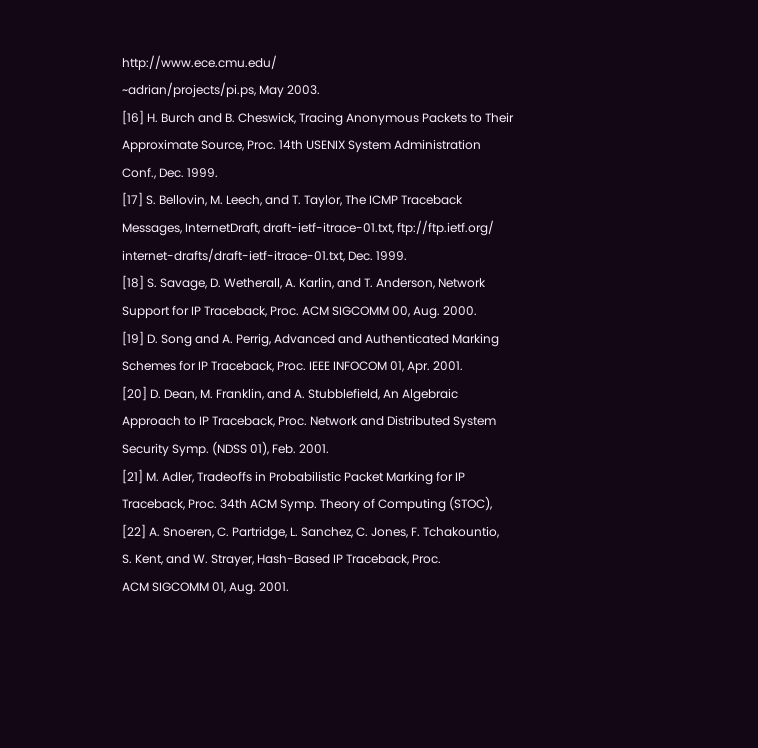http://www.ece.cmu.edu/
~adrian/projects/pi.ps, May 2003.
[16] H. Burch and B. Cheswick, Tracing Anonymous Packets to Their
Approximate Source, Proc. 14th USENIX System Administration
Conf., Dec. 1999.
[17] S. Bellovin, M. Leech, and T. Taylor, The ICMP Traceback
Messages, InternetDraft, draft-ietf-itrace-01.txt, ftp://ftp.ietf.org/
internet-drafts/draft-ietf-itrace-01.txt, Dec. 1999.
[18] S. Savage, D. Wetherall, A. Karlin, and T. Anderson, Network
Support for IP Traceback, Proc. ACM SIGCOMM 00, Aug. 2000.
[19] D. Song and A. Perrig, Advanced and Authenticated Marking
Schemes for IP Traceback, Proc. IEEE INFOCOM 01, Apr. 2001.
[20] D. Dean, M. Franklin, and A. Stubblefield, An Algebraic
Approach to IP Traceback, Proc. Network and Distributed System
Security Symp. (NDSS 01), Feb. 2001.
[21] M. Adler, Tradeoffs in Probabilistic Packet Marking for IP
Traceback, Proc. 34th ACM Symp. Theory of Computing (STOC),
[22] A. Snoeren, C. Partridge, L. Sanchez, C. Jones, F. Tchakountio,
S. Kent, and W. Strayer, Hash-Based IP Traceback, Proc.
ACM SIGCOMM 01, Aug. 2001.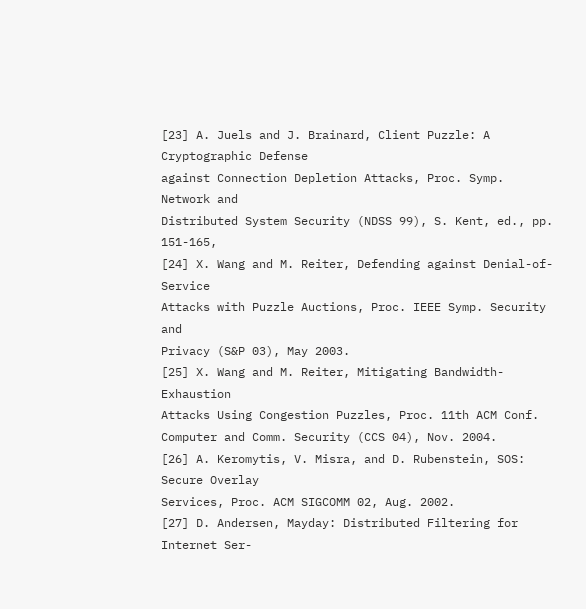[23] A. Juels and J. Brainard, Client Puzzle: A Cryptographic Defense
against Connection Depletion Attacks, Proc. Symp. Network and
Distributed System Security (NDSS 99), S. Kent, ed., pp. 151-165,
[24] X. Wang and M. Reiter, Defending against Denial-of-Service
Attacks with Puzzle Auctions, Proc. IEEE Symp. Security and
Privacy (S&P 03), May 2003.
[25] X. Wang and M. Reiter, Mitigating Bandwidth-Exhaustion
Attacks Using Congestion Puzzles, Proc. 11th ACM Conf.
Computer and Comm. Security (CCS 04), Nov. 2004.
[26] A. Keromytis, V. Misra, and D. Rubenstein, SOS: Secure Overlay
Services, Proc. ACM SIGCOMM 02, Aug. 2002.
[27] D. Andersen, Mayday: Distributed Filtering for Internet Ser-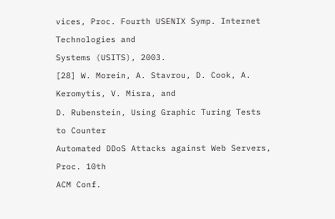vices, Proc. Fourth USENIX Symp. Internet Technologies and
Systems (USITS), 2003.
[28] W. Morein, A. Stavrou, D. Cook, A. Keromytis, V. Misra, and
D. Rubenstein, Using Graphic Turing Tests to Counter
Automated DDoS Attacks against Web Servers, Proc. 10th
ACM Conf.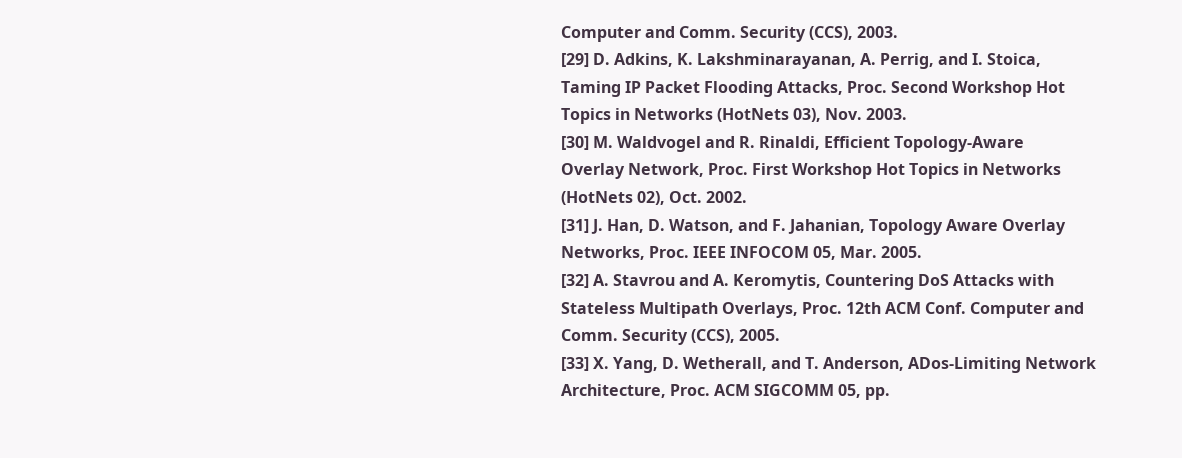Computer and Comm. Security (CCS), 2003.
[29] D. Adkins, K. Lakshminarayanan, A. Perrig, and I. Stoica,
Taming IP Packet Flooding Attacks, Proc. Second Workshop Hot
Topics in Networks (HotNets 03), Nov. 2003.
[30] M. Waldvogel and R. Rinaldi, Efficient Topology-Aware
Overlay Network, Proc. First Workshop Hot Topics in Networks
(HotNets 02), Oct. 2002.
[31] J. Han, D. Watson, and F. Jahanian, Topology Aware Overlay
Networks, Proc. IEEE INFOCOM 05, Mar. 2005.
[32] A. Stavrou and A. Keromytis, Countering DoS Attacks with
Stateless Multipath Overlays, Proc. 12th ACM Conf. Computer and
Comm. Security (CCS), 2005.
[33] X. Yang, D. Wetherall, and T. Anderson, ADos-Limiting Network
Architecture, Proc. ACM SIGCOMM 05, pp.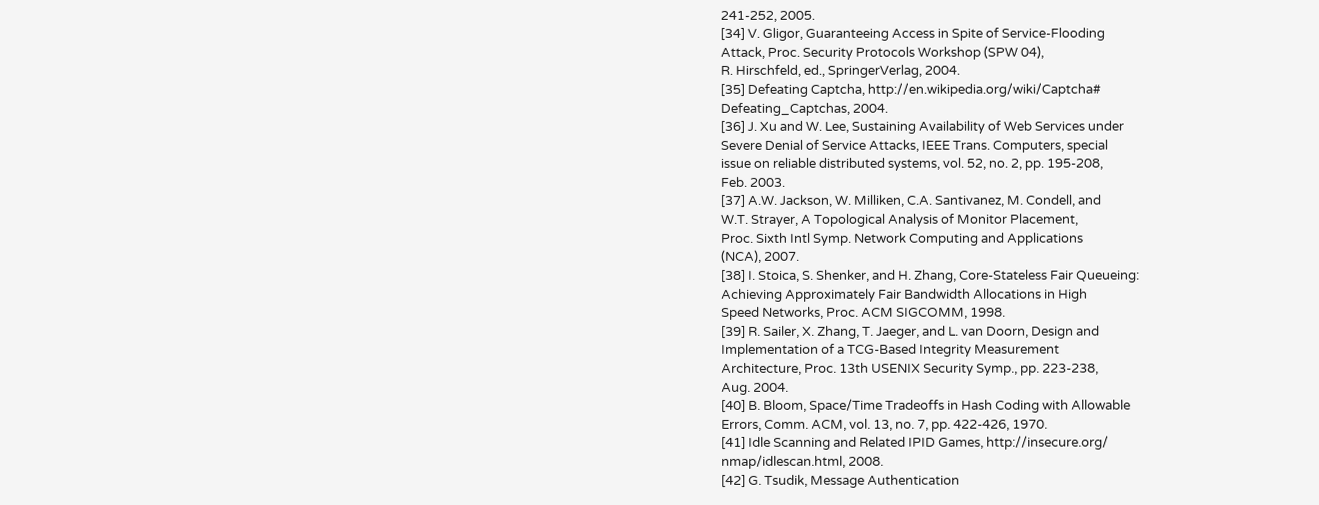241-252, 2005.
[34] V. Gligor, Guaranteeing Access in Spite of Service-Flooding
Attack, Proc. Security Protocols Workshop (SPW 04),
R. Hirschfeld, ed., SpringerVerlag, 2004.
[35] Defeating Captcha, http://en.wikipedia.org/wiki/Captcha#
Defeating_Captchas, 2004.
[36] J. Xu and W. Lee, Sustaining Availability of Web Services under
Severe Denial of Service Attacks, IEEE Trans. Computers, special
issue on reliable distributed systems, vol. 52, no. 2, pp. 195-208,
Feb. 2003.
[37] A.W. Jackson, W. Milliken, C.A. Santivanez, M. Condell, and
W.T. Strayer, A Topological Analysis of Monitor Placement,
Proc. Sixth Intl Symp. Network Computing and Applications
(NCA), 2007.
[38] I. Stoica, S. Shenker, and H. Zhang, Core-Stateless Fair Queueing:
Achieving Approximately Fair Bandwidth Allocations in High
Speed Networks, Proc. ACM SIGCOMM, 1998.
[39] R. Sailer, X. Zhang, T. Jaeger, and L. van Doorn, Design and
Implementation of a TCG-Based Integrity Measurement
Architecture, Proc. 13th USENIX Security Symp., pp. 223-238,
Aug. 2004.
[40] B. Bloom, Space/Time Tradeoffs in Hash Coding with Allowable
Errors, Comm. ACM, vol. 13, no. 7, pp. 422-426, 1970.
[41] Idle Scanning and Related IPID Games, http://insecure.org/
nmap/idlescan.html, 2008.
[42] G. Tsudik, Message Authentication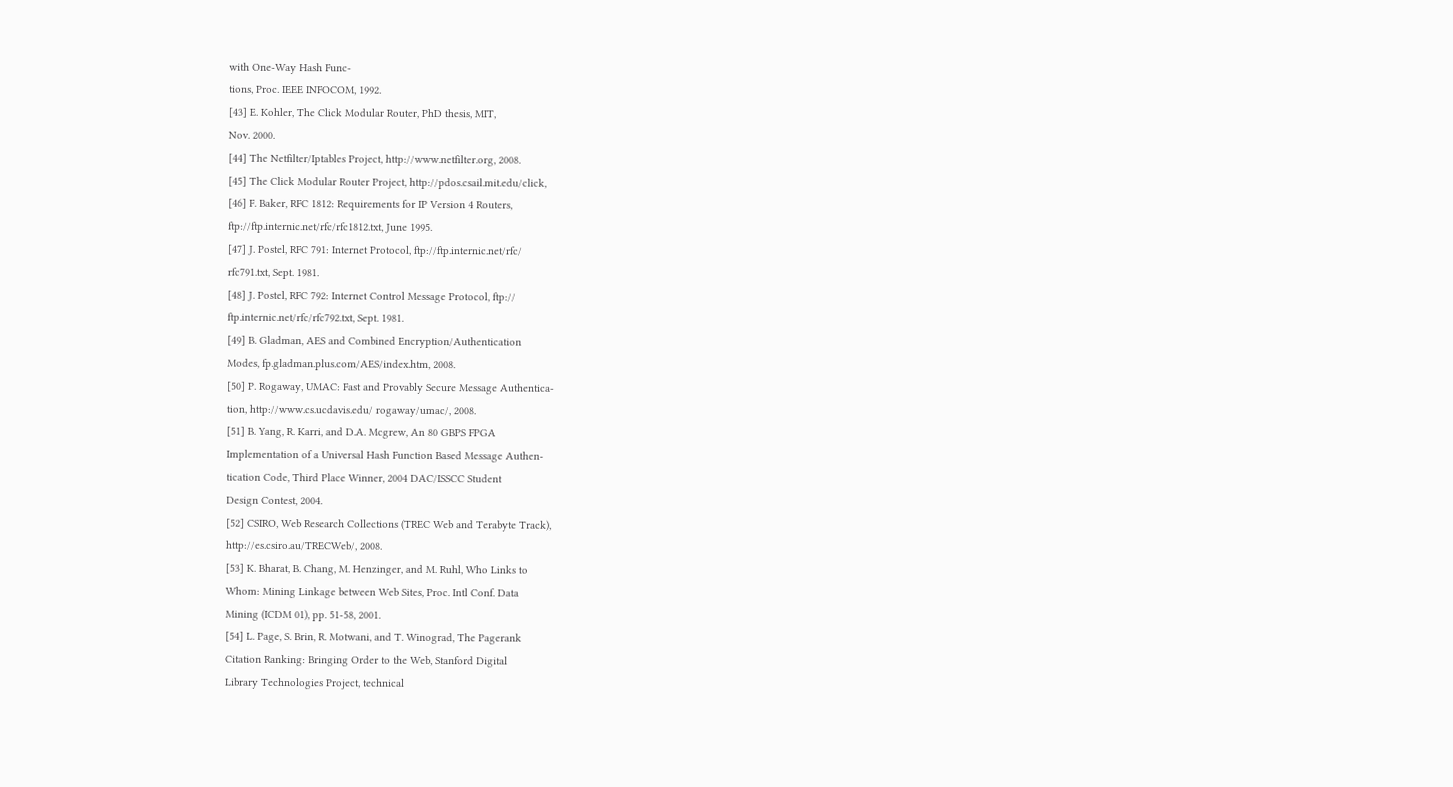with One-Way Hash Func-
tions, Proc. IEEE INFOCOM, 1992.
[43] E. Kohler, The Click Modular Router, PhD thesis, MIT,
Nov. 2000.
[44] The Netfilter/Iptables Project, http://www.netfilter.org, 2008.
[45] The Click Modular Router Project, http://pdos.csail.mit.edu/click,
[46] F. Baker, RFC 1812: Requirements for IP Version 4 Routers,
ftp://ftp.internic.net/rfc/rfc1812.txt, June 1995.
[47] J. Postel, RFC 791: Internet Protocol, ftp://ftp.internic.net/rfc/
rfc791.txt, Sept. 1981.
[48] J. Postel, RFC 792: Internet Control Message Protocol, ftp://
ftp.internic.net/rfc/rfc792.txt, Sept. 1981.
[49] B. Gladman, AES and Combined Encryption/Authentication
Modes, fp.gladman.plus.com/AES/index.htm, 2008.
[50] P. Rogaway, UMAC: Fast and Provably Secure Message Authentica-
tion, http://www.cs.ucdavis.edu/ rogaway/umac/, 2008.
[51] B. Yang, R. Karri, and D.A. Mcgrew, An 80 GBPS FPGA
Implementation of a Universal Hash Function Based Message Authen-
tication Code, Third Place Winner, 2004 DAC/ISSCC Student
Design Contest, 2004.
[52] CSIRO, Web Research Collections (TREC Web and Terabyte Track),
http://es.csiro.au/TRECWeb/, 2008.
[53] K. Bharat, B. Chang, M. Henzinger, and M. Ruhl, Who Links to
Whom: Mining Linkage between Web Sites, Proc. Intl Conf. Data
Mining (ICDM 01), pp. 51-58, 2001.
[54] L. Page, S. Brin, R. Motwani, and T. Winograd, The Pagerank
Citation Ranking: Bringing Order to the Web, Stanford Digital
Library Technologies Project, technical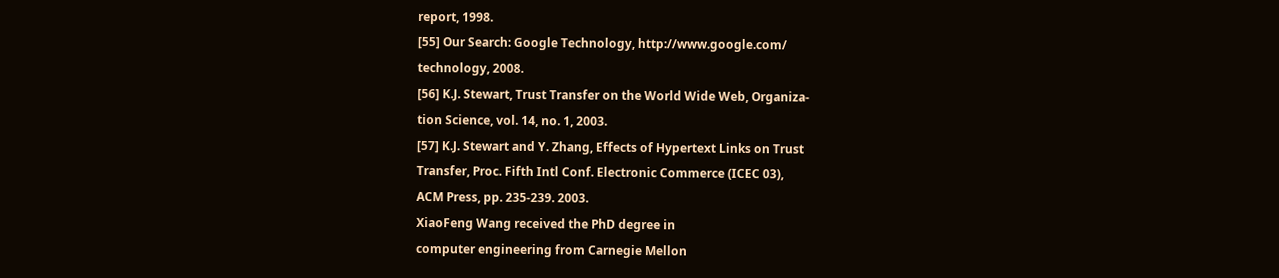report, 1998.
[55] Our Search: Google Technology, http://www.google.com/
technology, 2008.
[56] K.J. Stewart, Trust Transfer on the World Wide Web, Organiza-
tion Science, vol. 14, no. 1, 2003.
[57] K.J. Stewart and Y. Zhang, Effects of Hypertext Links on Trust
Transfer, Proc. Fifth Intl Conf. Electronic Commerce (ICEC 03),
ACM Press, pp. 235-239. 2003.
XiaoFeng Wang received the PhD degree in
computer engineering from Carnegie Mellon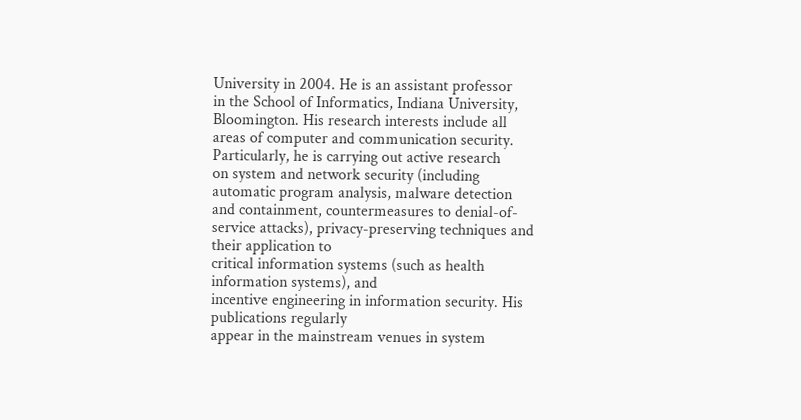University in 2004. He is an assistant professor
in the School of Informatics, Indiana University,
Bloomington. His research interests include all
areas of computer and communication security.
Particularly, he is carrying out active research
on system and network security (including
automatic program analysis, malware detection
and containment, countermeasures to denial-of-
service attacks), privacy-preserving techniques and their application to
critical information systems (such as health information systems), and
incentive engineering in information security. His publications regularly
appear in the mainstream venues in system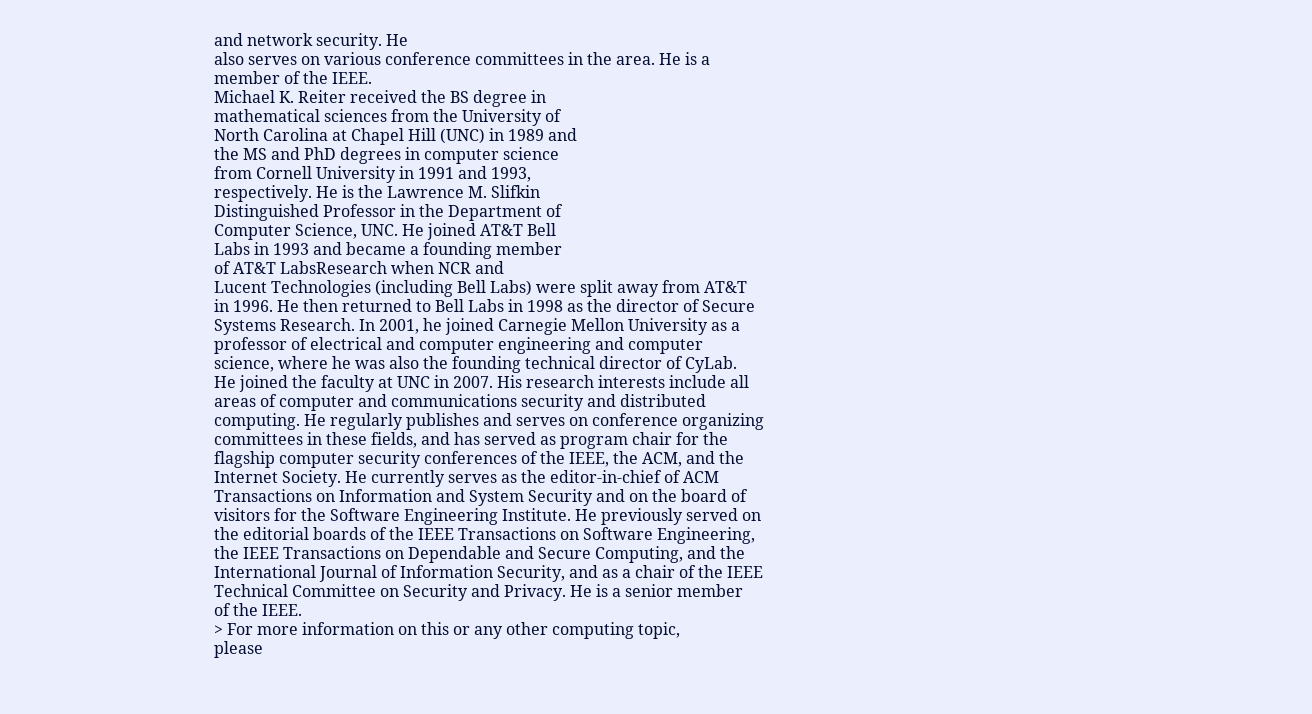and network security. He
also serves on various conference committees in the area. He is a
member of the IEEE.
Michael K. Reiter received the BS degree in
mathematical sciences from the University of
North Carolina at Chapel Hill (UNC) in 1989 and
the MS and PhD degrees in computer science
from Cornell University in 1991 and 1993,
respectively. He is the Lawrence M. Slifkin
Distinguished Professor in the Department of
Computer Science, UNC. He joined AT&T Bell
Labs in 1993 and became a founding member
of AT&T LabsResearch when NCR and
Lucent Technologies (including Bell Labs) were split away from AT&T
in 1996. He then returned to Bell Labs in 1998 as the director of Secure
Systems Research. In 2001, he joined Carnegie Mellon University as a
professor of electrical and computer engineering and computer
science, where he was also the founding technical director of CyLab.
He joined the faculty at UNC in 2007. His research interests include all
areas of computer and communications security and distributed
computing. He regularly publishes and serves on conference organizing
committees in these fields, and has served as program chair for the
flagship computer security conferences of the IEEE, the ACM, and the
Internet Society. He currently serves as the editor-in-chief of ACM
Transactions on Information and System Security and on the board of
visitors for the Software Engineering Institute. He previously served on
the editorial boards of the IEEE Transactions on Software Engineering,
the IEEE Transactions on Dependable and Secure Computing, and the
International Journal of Information Security, and as a chair of the IEEE
Technical Committee on Security and Privacy. He is a senior member
of the IEEE.
> For more information on this or any other computing topic,
please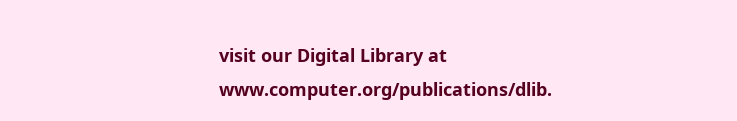visit our Digital Library at www.computer.org/publications/dlib.